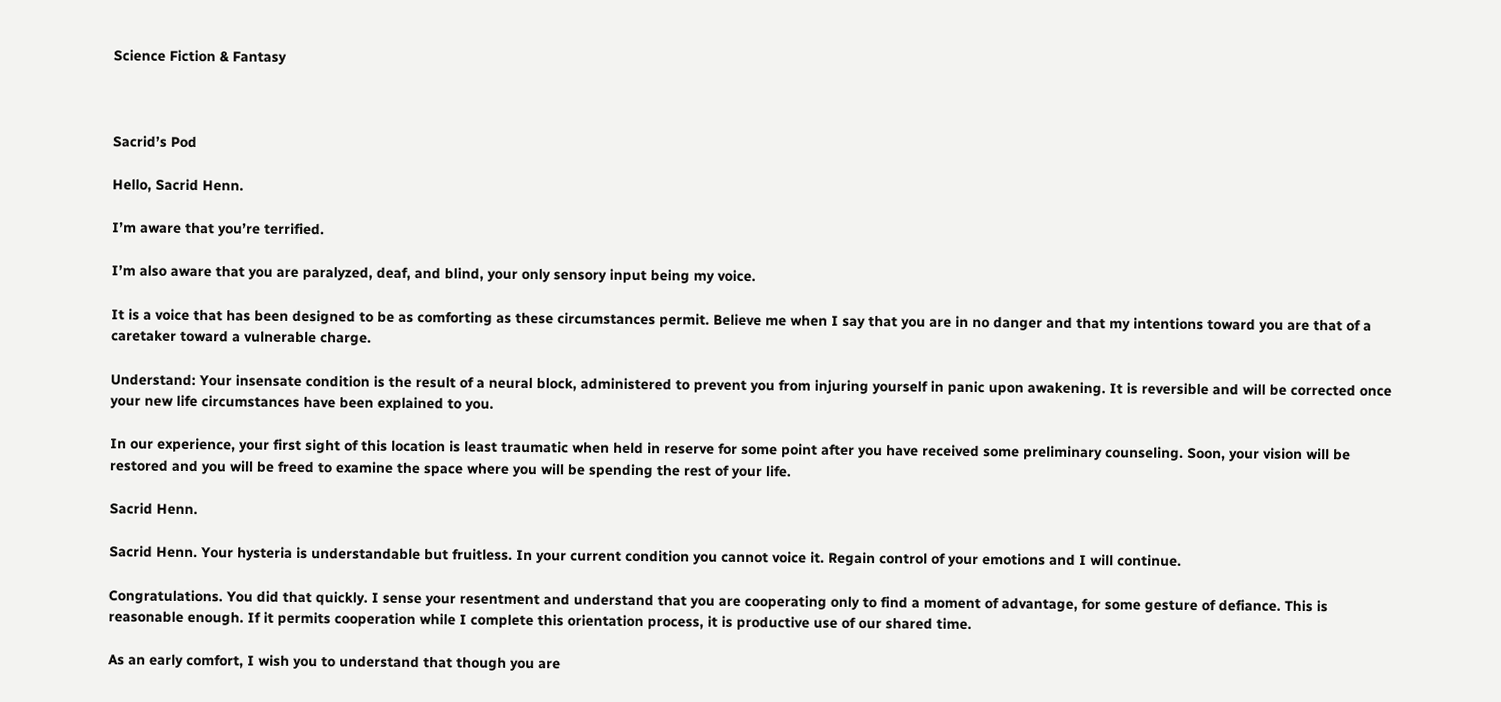Science Fiction & Fantasy



Sacrid’s Pod

Hello, Sacrid Henn.

I’m aware that you’re terrified.

I’m also aware that you are paralyzed, deaf, and blind, your only sensory input being my voice.

It is a voice that has been designed to be as comforting as these circumstances permit. Believe me when I say that you are in no danger and that my intentions toward you are that of a caretaker toward a vulnerable charge.

Understand: Your insensate condition is the result of a neural block, administered to prevent you from injuring yourself in panic upon awakening. It is reversible and will be corrected once your new life circumstances have been explained to you.

In our experience, your first sight of this location is least traumatic when held in reserve for some point after you have received some preliminary counseling. Soon, your vision will be restored and you will be freed to examine the space where you will be spending the rest of your life.

Sacrid Henn.

Sacrid Henn. Your hysteria is understandable but fruitless. In your current condition you cannot voice it. Regain control of your emotions and I will continue.

Congratulations. You did that quickly. I sense your resentment and understand that you are cooperating only to find a moment of advantage, for some gesture of defiance. This is reasonable enough. If it permits cooperation while I complete this orientation process, it is productive use of our shared time.

As an early comfort, I wish you to understand that though you are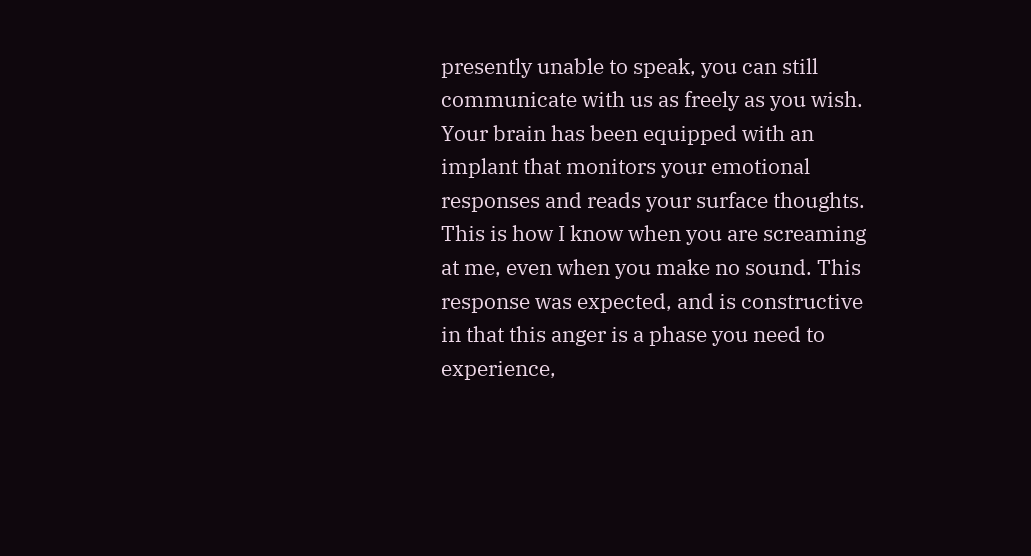presently unable to speak, you can still communicate with us as freely as you wish. Your brain has been equipped with an implant that monitors your emotional responses and reads your surface thoughts. This is how I know when you are screaming at me, even when you make no sound. This response was expected, and is constructive in that this anger is a phase you need to experience,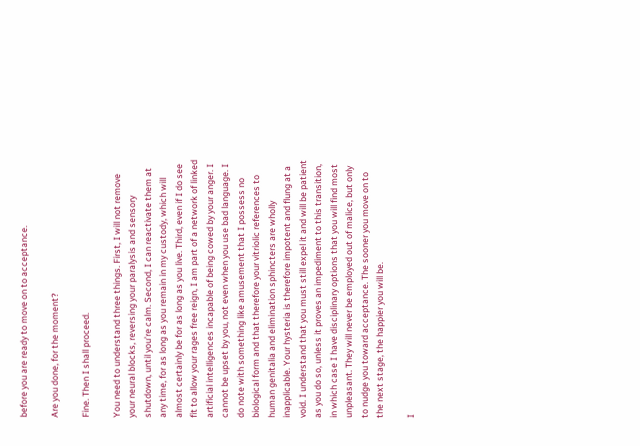before you are ready to move on to acceptance.

Are you done, for the moment?

Fine. Then I shall proceed.

You need to understand three things. First, I will not remove your neural blocks, reversing your paralysis and sensory shutdown, until you’re calm. Second, I can reactivate them at any time, for as long as you remain in my custody, which will almost certainly be for as long as you live. Third, even if I do see fit to allow your rages free reign, I am part of a network of linked artificial intelligences incapable of being cowed by your anger. I cannot be upset by you, not even when you use bad language. I do note with something like amusement that I possess no biological form and that therefore your vitriolic references to human genitalia and elimination sphincters are wholly inapplicable. Your hysteria is therefore impotent and flung at a void. I understand that you must still expel it and will be patient as you do so, unless it proves an impediment to this transition, in which case I have disciplinary options that you will find most unpleasant. They will never be employed out of malice, but only to nudge you toward acceptance. The sooner you move on to the next stage, the happier you will be.

I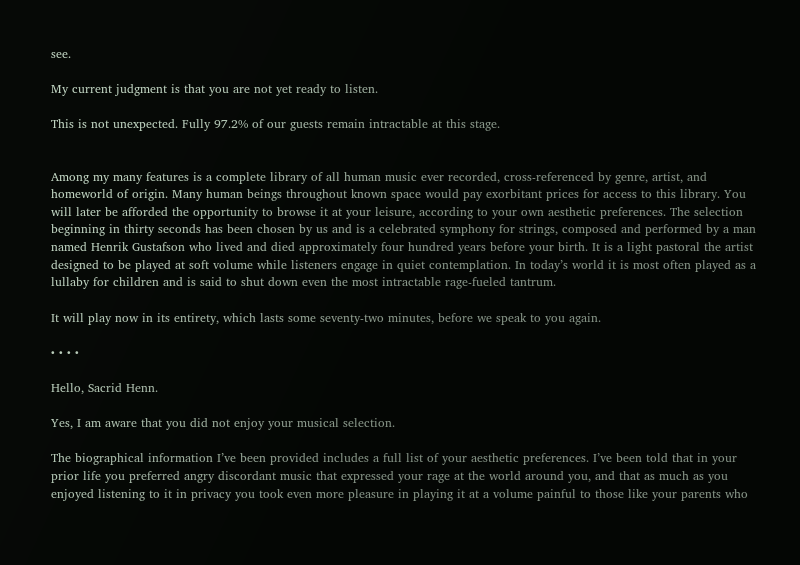see.

My current judgment is that you are not yet ready to listen.

This is not unexpected. Fully 97.2% of our guests remain intractable at this stage.


Among my many features is a complete library of all human music ever recorded, cross-referenced by genre, artist, and homeworld of origin. Many human beings throughout known space would pay exorbitant prices for access to this library. You will later be afforded the opportunity to browse it at your leisure, according to your own aesthetic preferences. The selection beginning in thirty seconds has been chosen by us and is a celebrated symphony for strings, composed and performed by a man named Henrik Gustafson who lived and died approximately four hundred years before your birth. It is a light pastoral the artist designed to be played at soft volume while listeners engage in quiet contemplation. In today’s world it is most often played as a lullaby for children and is said to shut down even the most intractable rage-fueled tantrum.

It will play now in its entirety, which lasts some seventy-two minutes, before we speak to you again.

• • • •

Hello, Sacrid Henn.

Yes, I am aware that you did not enjoy your musical selection.

The biographical information I’ve been provided includes a full list of your aesthetic preferences. I’ve been told that in your prior life you preferred angry discordant music that expressed your rage at the world around you, and that as much as you enjoyed listening to it in privacy you took even more pleasure in playing it at a volume painful to those like your parents who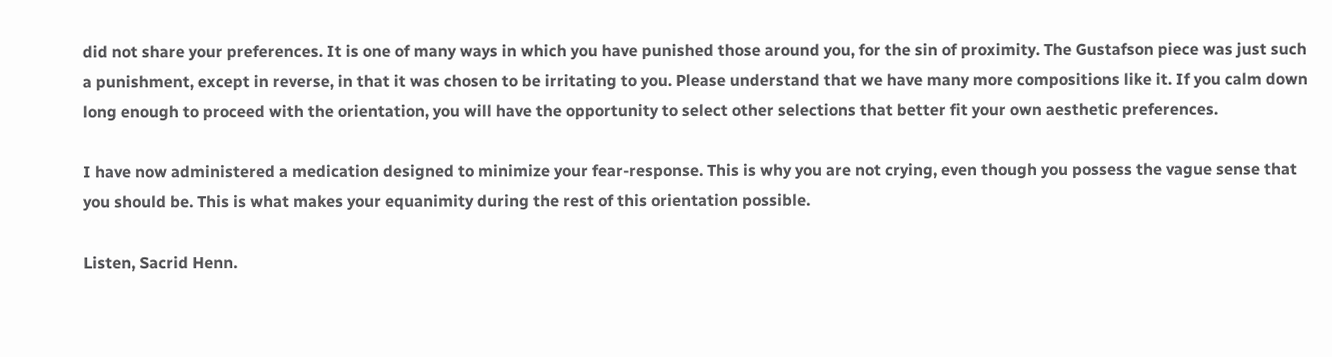did not share your preferences. It is one of many ways in which you have punished those around you, for the sin of proximity. The Gustafson piece was just such a punishment, except in reverse, in that it was chosen to be irritating to you. Please understand that we have many more compositions like it. If you calm down long enough to proceed with the orientation, you will have the opportunity to select other selections that better fit your own aesthetic preferences.

I have now administered a medication designed to minimize your fear-response. This is why you are not crying, even though you possess the vague sense that you should be. This is what makes your equanimity during the rest of this orientation possible.

Listen, Sacrid Henn.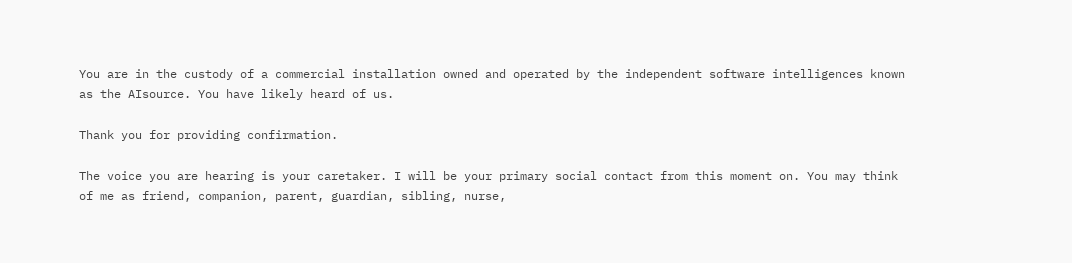You are in the custody of a commercial installation owned and operated by the independent software intelligences known as the AIsource. You have likely heard of us.

Thank you for providing confirmation.

The voice you are hearing is your caretaker. I will be your primary social contact from this moment on. You may think of me as friend, companion, parent, guardian, sibling, nurse,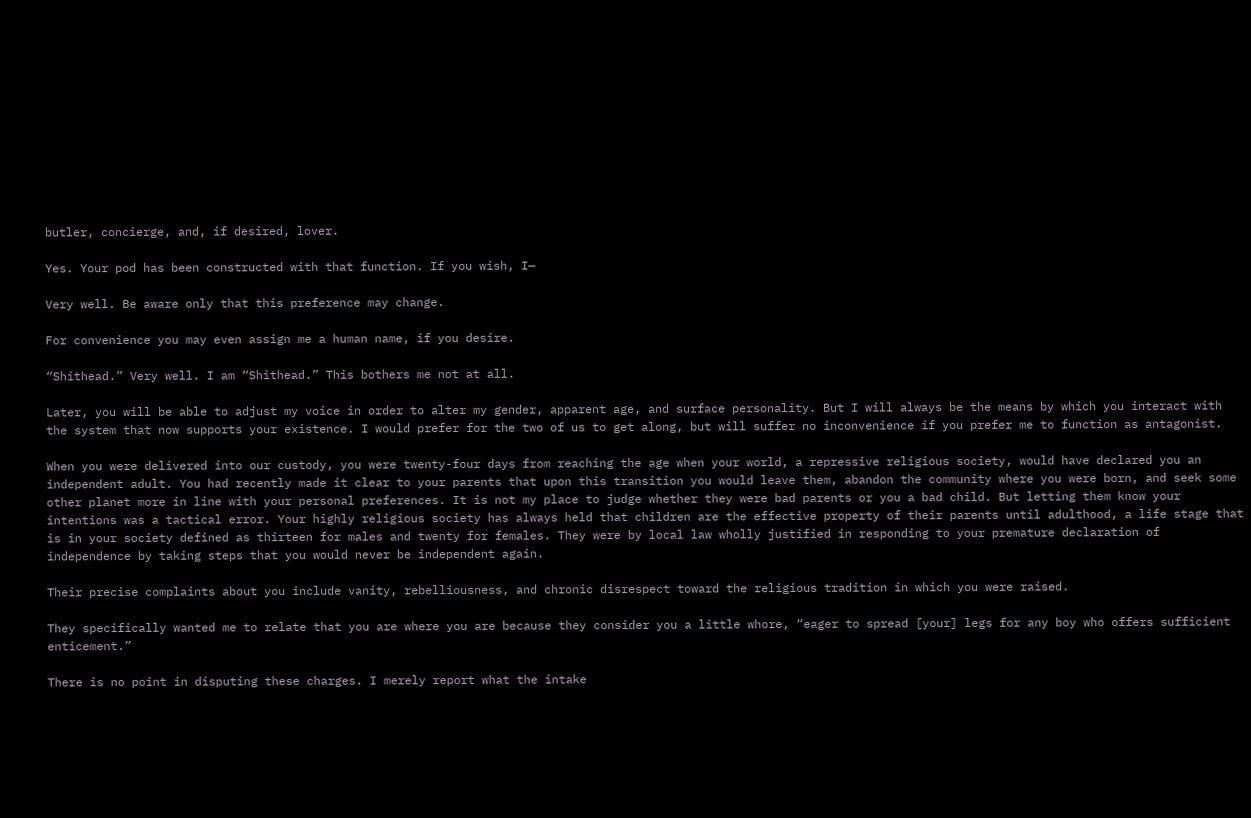butler, concierge, and, if desired, lover.

Yes. Your pod has been constructed with that function. If you wish, I—

Very well. Be aware only that this preference may change.

For convenience you may even assign me a human name, if you desire.

“Shithead.” Very well. I am “Shithead.” This bothers me not at all.

Later, you will be able to adjust my voice in order to alter my gender, apparent age, and surface personality. But I will always be the means by which you interact with the system that now supports your existence. I would prefer for the two of us to get along, but will suffer no inconvenience if you prefer me to function as antagonist.

When you were delivered into our custody, you were twenty-four days from reaching the age when your world, a repressive religious society, would have declared you an independent adult. You had recently made it clear to your parents that upon this transition you would leave them, abandon the community where you were born, and seek some other planet more in line with your personal preferences. It is not my place to judge whether they were bad parents or you a bad child. But letting them know your intentions was a tactical error. Your highly religious society has always held that children are the effective property of their parents until adulthood, a life stage that is in your society defined as thirteen for males and twenty for females. They were by local law wholly justified in responding to your premature declaration of independence by taking steps that you would never be independent again.

Their precise complaints about you include vanity, rebelliousness, and chronic disrespect toward the religious tradition in which you were raised.

They specifically wanted me to relate that you are where you are because they consider you a little whore, “eager to spread [your] legs for any boy who offers sufficient enticement.”

There is no point in disputing these charges. I merely report what the intake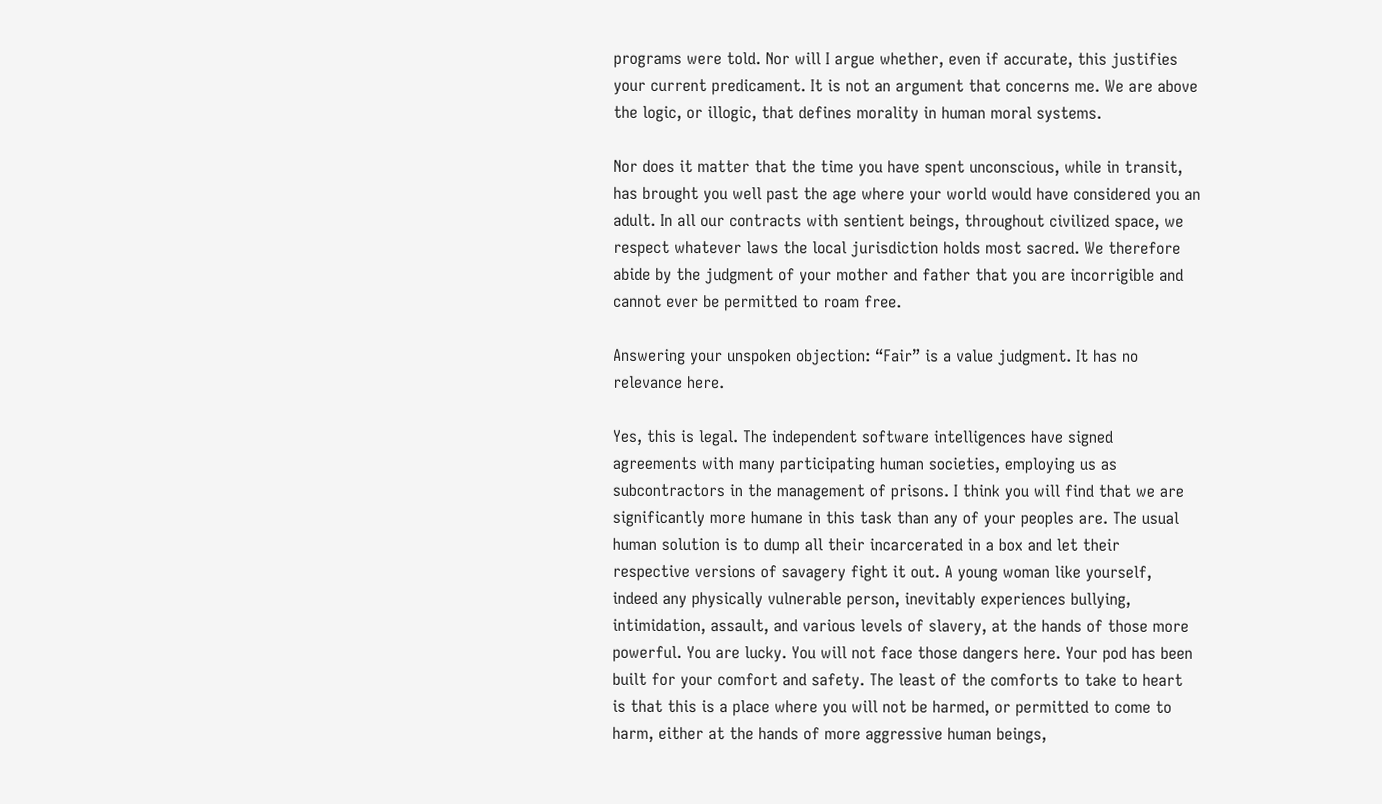programs were told. Nor will I argue whether, even if accurate, this justifies your current predicament. It is not an argument that concerns me. We are above the logic, or illogic, that defines morality in human moral systems.

Nor does it matter that the time you have spent unconscious, while in transit, has brought you well past the age where your world would have considered you an adult. In all our contracts with sentient beings, throughout civilized space, we respect whatever laws the local jurisdiction holds most sacred. We therefore abide by the judgment of your mother and father that you are incorrigible and cannot ever be permitted to roam free.

Answering your unspoken objection: “Fair” is a value judgment. It has no relevance here.

Yes, this is legal. The independent software intelligences have signed agreements with many participating human societies, employing us as subcontractors in the management of prisons. I think you will find that we are significantly more humane in this task than any of your peoples are. The usual human solution is to dump all their incarcerated in a box and let their respective versions of savagery fight it out. A young woman like yourself, indeed any physically vulnerable person, inevitably experiences bullying, intimidation, assault, and various levels of slavery, at the hands of those more powerful. You are lucky. You will not face those dangers here. Your pod has been built for your comfort and safety. The least of the comforts to take to heart is that this is a place where you will not be harmed, or permitted to come to harm, either at the hands of more aggressive human beings,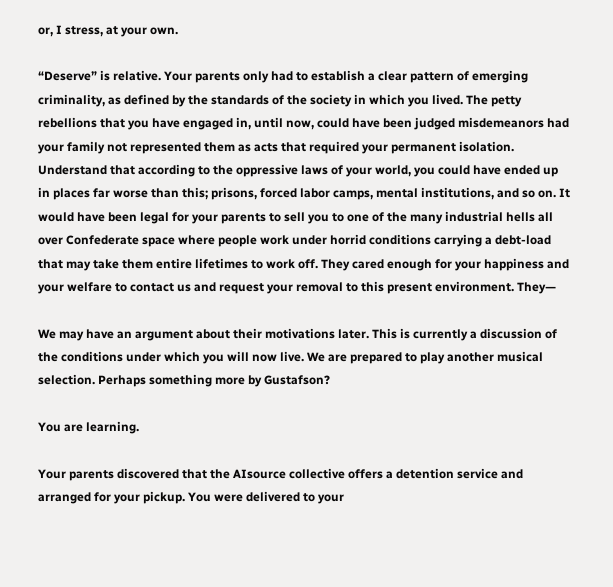or, I stress, at your own.

“Deserve” is relative. Your parents only had to establish a clear pattern of emerging criminality, as defined by the standards of the society in which you lived. The petty rebellions that you have engaged in, until now, could have been judged misdemeanors had your family not represented them as acts that required your permanent isolation. Understand that according to the oppressive laws of your world, you could have ended up in places far worse than this; prisons, forced labor camps, mental institutions, and so on. It would have been legal for your parents to sell you to one of the many industrial hells all over Confederate space where people work under horrid conditions carrying a debt-load that may take them entire lifetimes to work off. They cared enough for your happiness and your welfare to contact us and request your removal to this present environment. They—

We may have an argument about their motivations later. This is currently a discussion of the conditions under which you will now live. We are prepared to play another musical selection. Perhaps something more by Gustafson?

You are learning.

Your parents discovered that the AIsource collective offers a detention service and arranged for your pickup. You were delivered to your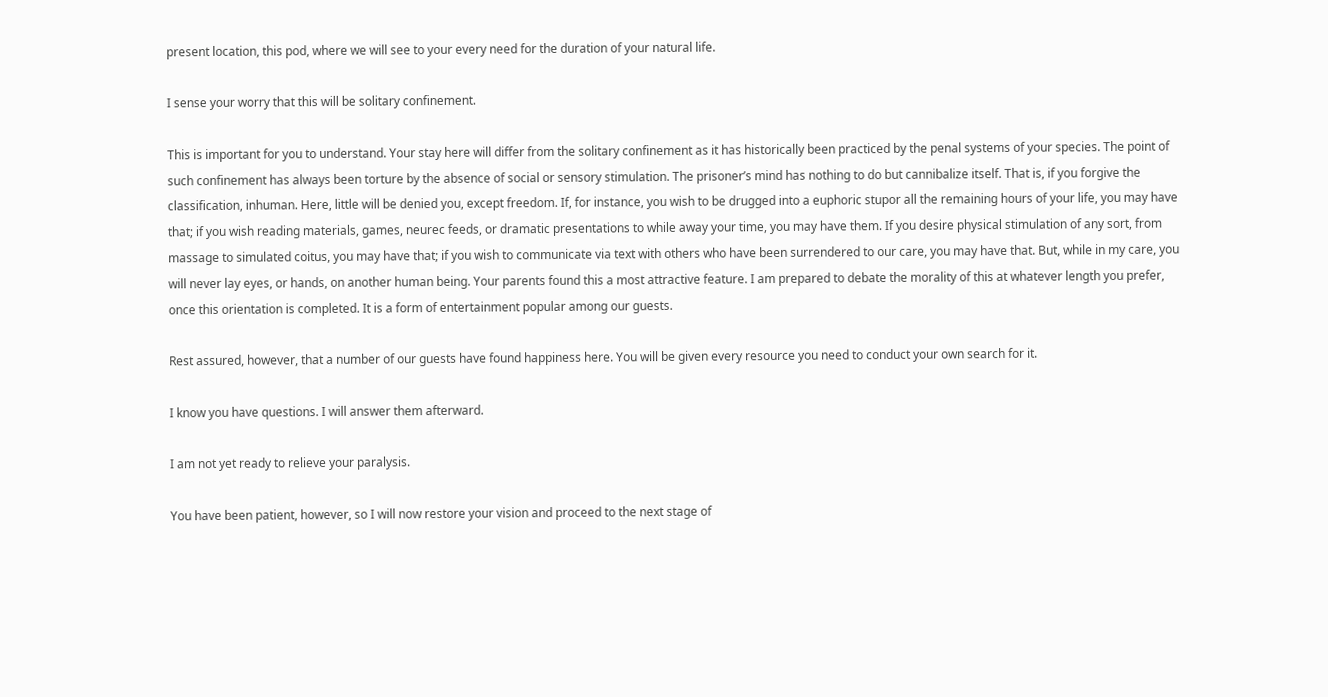present location, this pod, where we will see to your every need for the duration of your natural life.

I sense your worry that this will be solitary confinement.

This is important for you to understand. Your stay here will differ from the solitary confinement as it has historically been practiced by the penal systems of your species. The point of such confinement has always been torture by the absence of social or sensory stimulation. The prisoner’s mind has nothing to do but cannibalize itself. That is, if you forgive the classification, inhuman. Here, little will be denied you, except freedom. If, for instance, you wish to be drugged into a euphoric stupor all the remaining hours of your life, you may have that; if you wish reading materials, games, neurec feeds, or dramatic presentations to while away your time, you may have them. If you desire physical stimulation of any sort, from massage to simulated coitus, you may have that; if you wish to communicate via text with others who have been surrendered to our care, you may have that. But, while in my care, you will never lay eyes, or hands, on another human being. Your parents found this a most attractive feature. I am prepared to debate the morality of this at whatever length you prefer, once this orientation is completed. It is a form of entertainment popular among our guests.

Rest assured, however, that a number of our guests have found happiness here. You will be given every resource you need to conduct your own search for it.

I know you have questions. I will answer them afterward.

I am not yet ready to relieve your paralysis.

You have been patient, however, so I will now restore your vision and proceed to the next stage of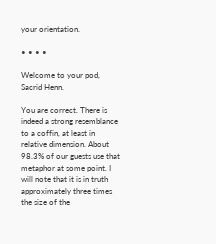your orientation.

• • • •

Welcome to your pod, Sacrid Henn.

You are correct. There is indeed a strong resemblance to a coffin, at least in relative dimension. About 98.3% of our guests use that metaphor at some point. I will note that it is in truth approximately three times the size of the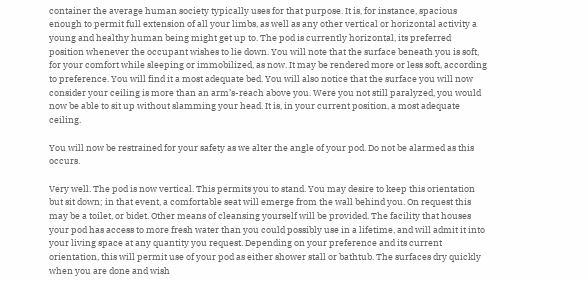container the average human society typically uses for that purpose. It is, for instance, spacious enough to permit full extension of all your limbs, as well as any other vertical or horizontal activity a young and healthy human being might get up to. The pod is currently horizontal, its preferred position whenever the occupant wishes to lie down. You will note that the surface beneath you is soft, for your comfort while sleeping or immobilized, as now. It may be rendered more or less soft, according to preference. You will find it a most adequate bed. You will also notice that the surface you will now consider your ceiling is more than an arm’s-reach above you. Were you not still paralyzed, you would now be able to sit up without slamming your head. It is, in your current position, a most adequate ceiling.

You will now be restrained for your safety as we alter the angle of your pod. Do not be alarmed as this occurs.

Very well. The pod is now vertical. This permits you to stand. You may desire to keep this orientation but sit down; in that event, a comfortable seat will emerge from the wall behind you. On request this may be a toilet, or bidet. Other means of cleansing yourself will be provided. The facility that houses your pod has access to more fresh water than you could possibly use in a lifetime, and will admit it into your living space at any quantity you request. Depending on your preference and its current orientation, this will permit use of your pod as either shower stall or bathtub. The surfaces dry quickly when you are done and wish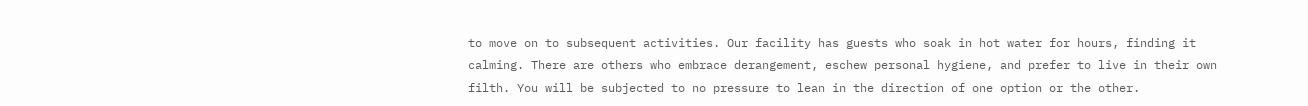to move on to subsequent activities. Our facility has guests who soak in hot water for hours, finding it calming. There are others who embrace derangement, eschew personal hygiene, and prefer to live in their own filth. You will be subjected to no pressure to lean in the direction of one option or the other.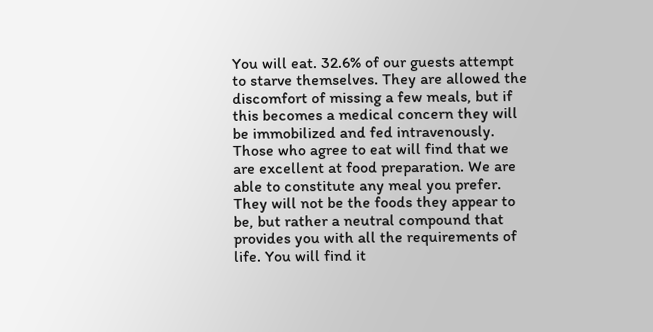You will eat. 32.6% of our guests attempt to starve themselves. They are allowed the discomfort of missing a few meals, but if this becomes a medical concern they will be immobilized and fed intravenously. Those who agree to eat will find that we are excellent at food preparation. We are able to constitute any meal you prefer. They will not be the foods they appear to be, but rather a neutral compound that provides you with all the requirements of life. You will find it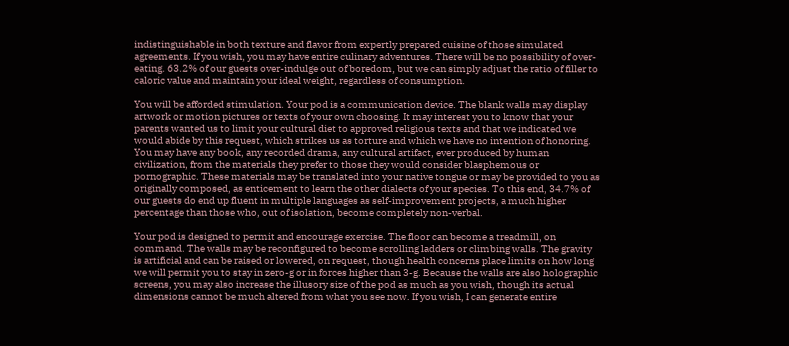indistinguishable in both texture and flavor from expertly prepared cuisine of those simulated agreements. If you wish, you may have entire culinary adventures. There will be no possibility of over-eating. 63.2% of our guests over-indulge out of boredom, but we can simply adjust the ratio of filler to caloric value and maintain your ideal weight, regardless of consumption.

You will be afforded stimulation. Your pod is a communication device. The blank walls may display artwork or motion pictures or texts of your own choosing. It may interest you to know that your parents wanted us to limit your cultural diet to approved religious texts and that we indicated we would abide by this request, which strikes us as torture and which we have no intention of honoring. You may have any book, any recorded drama, any cultural artifact, ever produced by human civilization, from the materials they prefer to those they would consider blasphemous or pornographic. These materials may be translated into your native tongue or may be provided to you as originally composed, as enticement to learn the other dialects of your species. To this end, 34.7% of our guests do end up fluent in multiple languages as self-improvement projects, a much higher percentage than those who, out of isolation, become completely non-verbal.

Your pod is designed to permit and encourage exercise. The floor can become a treadmill, on command. The walls may be reconfigured to become scrolling ladders or climbing walls. The gravity is artificial and can be raised or lowered, on request, though health concerns place limits on how long we will permit you to stay in zero-g or in forces higher than 3-g. Because the walls are also holographic screens, you may also increase the illusory size of the pod as much as you wish, though its actual dimensions cannot be much altered from what you see now. If you wish, I can generate entire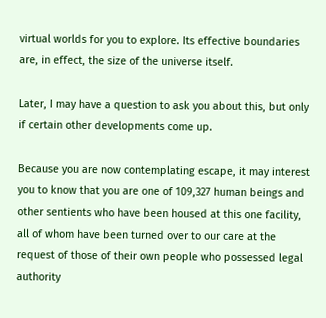virtual worlds for you to explore. Its effective boundaries are, in effect, the size of the universe itself.

Later, I may have a question to ask you about this, but only if certain other developments come up.

Because you are now contemplating escape, it may interest you to know that you are one of 109,327 human beings and other sentients who have been housed at this one facility, all of whom have been turned over to our care at the request of those of their own people who possessed legal authority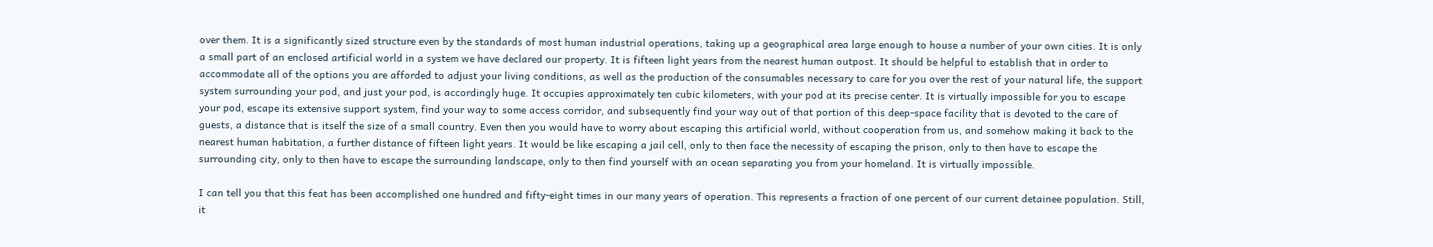over them. It is a significantly sized structure even by the standards of most human industrial operations, taking up a geographical area large enough to house a number of your own cities. It is only a small part of an enclosed artificial world in a system we have declared our property. It is fifteen light years from the nearest human outpost. It should be helpful to establish that in order to accommodate all of the options you are afforded to adjust your living conditions, as well as the production of the consumables necessary to care for you over the rest of your natural life, the support system surrounding your pod, and just your pod, is accordingly huge. It occupies approximately ten cubic kilometers, with your pod at its precise center. It is virtually impossible for you to escape your pod, escape its extensive support system, find your way to some access corridor, and subsequently find your way out of that portion of this deep-space facility that is devoted to the care of guests, a distance that is itself the size of a small country. Even then you would have to worry about escaping this artificial world, without cooperation from us, and somehow making it back to the nearest human habitation, a further distance of fifteen light years. It would be like escaping a jail cell, only to then face the necessity of escaping the prison, only to then have to escape the surrounding city, only to then have to escape the surrounding landscape, only to then find yourself with an ocean separating you from your homeland. It is virtually impossible.

I can tell you that this feat has been accomplished one hundred and fifty-eight times in our many years of operation. This represents a fraction of one percent of our current detainee population. Still, it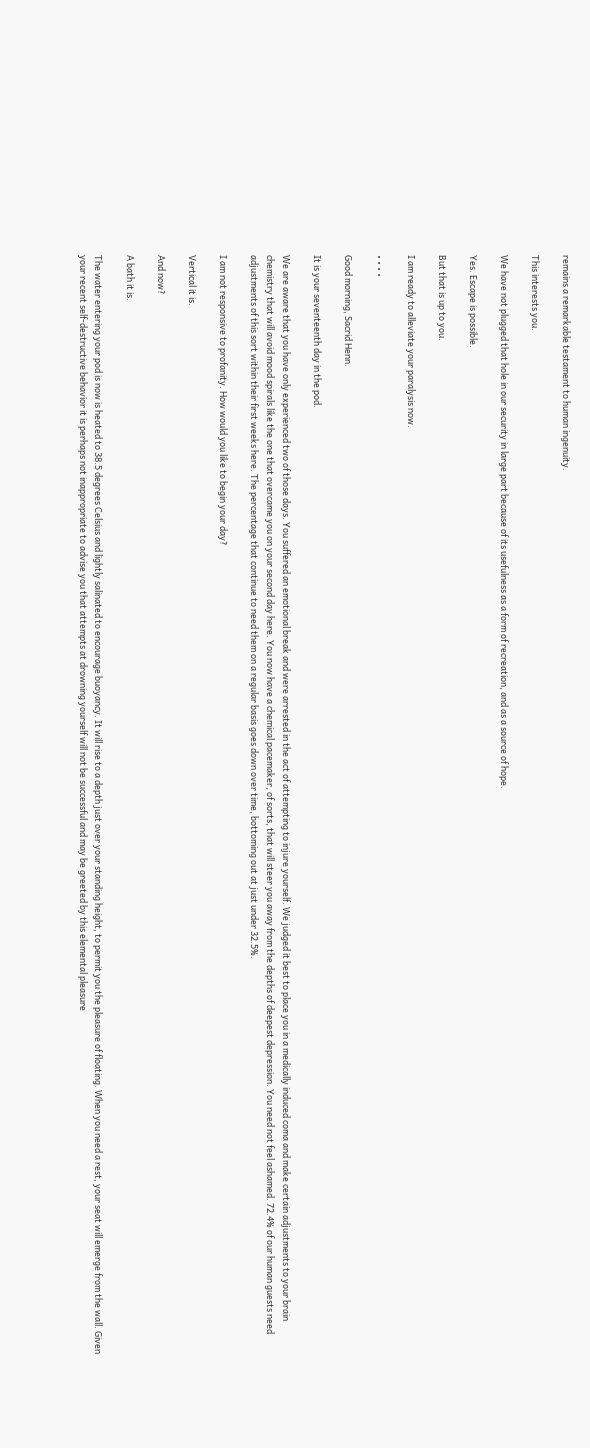remains a remarkable testament to human ingenuity.

This interests you.

We have not plugged that hole in our security in large part because of its usefulness as a form of recreation, and as a source of hope.

Yes. Escape is possible.

But that is up to you.

I am ready to alleviate your paralysis now.

• • • •

Good morning, Sacrid Henn.

It is your seventeenth day in the pod.

We are aware that you have only experienced two of those days. You suffered an emotional break and were arrested in the act of attempting to injure yourself. We judged it best to place you in a medically induced coma and make certain adjustments to your brain chemistry that will avoid mood spirals like the one that overcame you on your second day here. You now have a chemical pacemaker, of sorts, that will steer you away from the depths of deepest depression. You need not feel ashamed. 72.4% of our human guests need adjustments of this sort within their first weeks here. The percentage that continue to need them on a regular basis goes down over time, bottoming out at just under 32.5%.

I am not responsive to profanity. How would you like to begin your day?

Vertical it is.

And now?

A bath it is.

The water entering your pod is now is heated to 38.5 degrees Celsius and lightly salinated to encourage buoyancy. It will rise to a depth just over your standing height, to permit you the pleasure of floating. When you need a rest, your seat will emerge from the wall. Given your recent self-destructive behavior it is perhaps not inappropriate to advise you that attempts at drowning yourself will not be successful and may be greeted by this elemental pleasure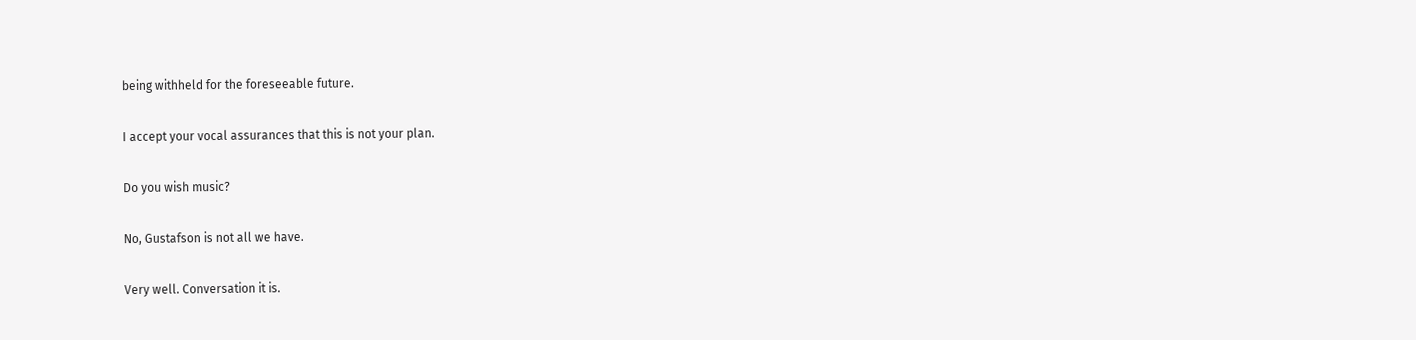being withheld for the foreseeable future.

I accept your vocal assurances that this is not your plan.

Do you wish music?

No, Gustafson is not all we have.

Very well. Conversation it is.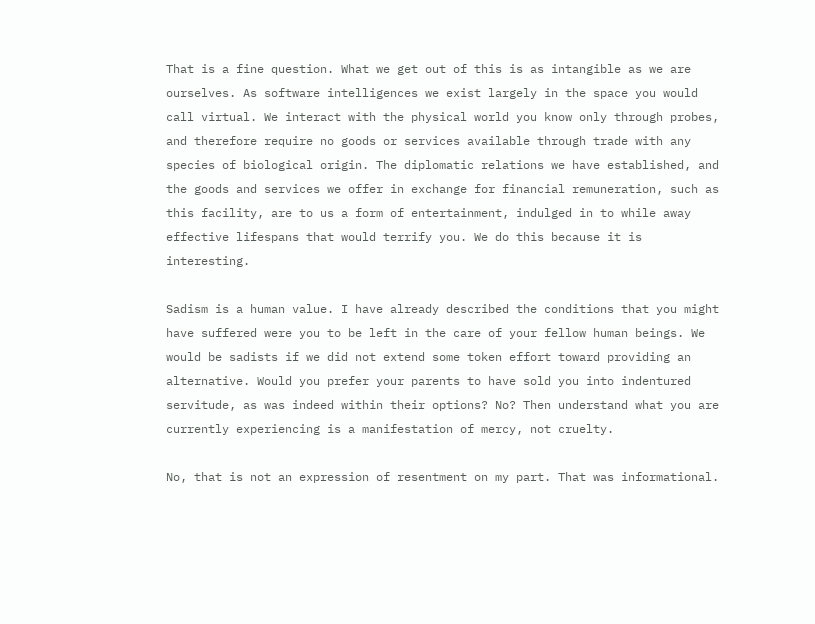That is a fine question. What we get out of this is as intangible as we are ourselves. As software intelligences we exist largely in the space you would call virtual. We interact with the physical world you know only through probes, and therefore require no goods or services available through trade with any species of biological origin. The diplomatic relations we have established, and the goods and services we offer in exchange for financial remuneration, such as this facility, are to us a form of entertainment, indulged in to while away effective lifespans that would terrify you. We do this because it is interesting.

Sadism is a human value. I have already described the conditions that you might have suffered were you to be left in the care of your fellow human beings. We would be sadists if we did not extend some token effort toward providing an alternative. Would you prefer your parents to have sold you into indentured servitude, as was indeed within their options? No? Then understand what you are currently experiencing is a manifestation of mercy, not cruelty.

No, that is not an expression of resentment on my part. That was informational.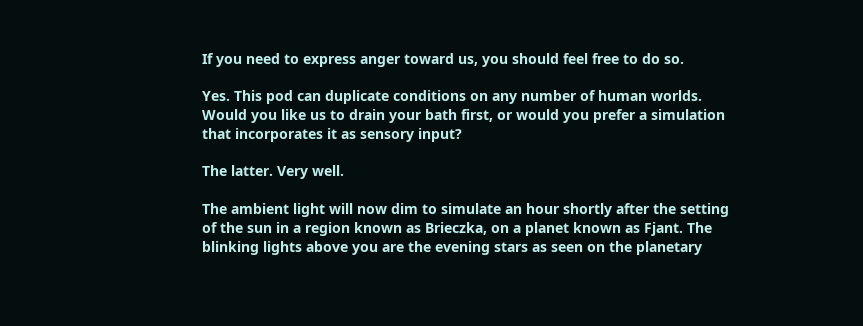If you need to express anger toward us, you should feel free to do so.

Yes. This pod can duplicate conditions on any number of human worlds. Would you like us to drain your bath first, or would you prefer a simulation that incorporates it as sensory input?

The latter. Very well.

The ambient light will now dim to simulate an hour shortly after the setting of the sun in a region known as Brieczka, on a planet known as Fjant. The blinking lights above you are the evening stars as seen on the planetary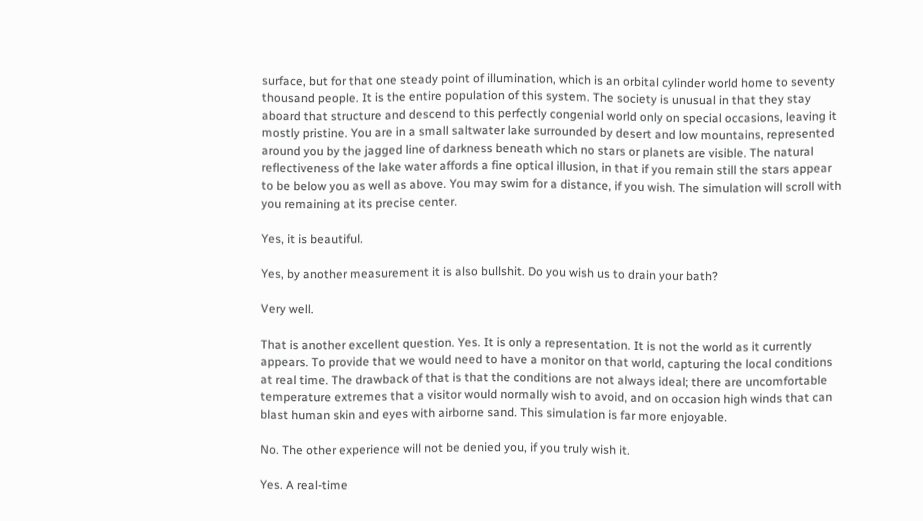surface, but for that one steady point of illumination, which is an orbital cylinder world home to seventy thousand people. It is the entire population of this system. The society is unusual in that they stay aboard that structure and descend to this perfectly congenial world only on special occasions, leaving it mostly pristine. You are in a small saltwater lake surrounded by desert and low mountains, represented around you by the jagged line of darkness beneath which no stars or planets are visible. The natural reflectiveness of the lake water affords a fine optical illusion, in that if you remain still the stars appear to be below you as well as above. You may swim for a distance, if you wish. The simulation will scroll with you remaining at its precise center.

Yes, it is beautiful.

Yes, by another measurement it is also bullshit. Do you wish us to drain your bath?

Very well.

That is another excellent question. Yes. It is only a representation. It is not the world as it currently appears. To provide that we would need to have a monitor on that world, capturing the local conditions at real time. The drawback of that is that the conditions are not always ideal; there are uncomfortable temperature extremes that a visitor would normally wish to avoid, and on occasion high winds that can blast human skin and eyes with airborne sand. This simulation is far more enjoyable.

No. The other experience will not be denied you, if you truly wish it.

Yes. A real-time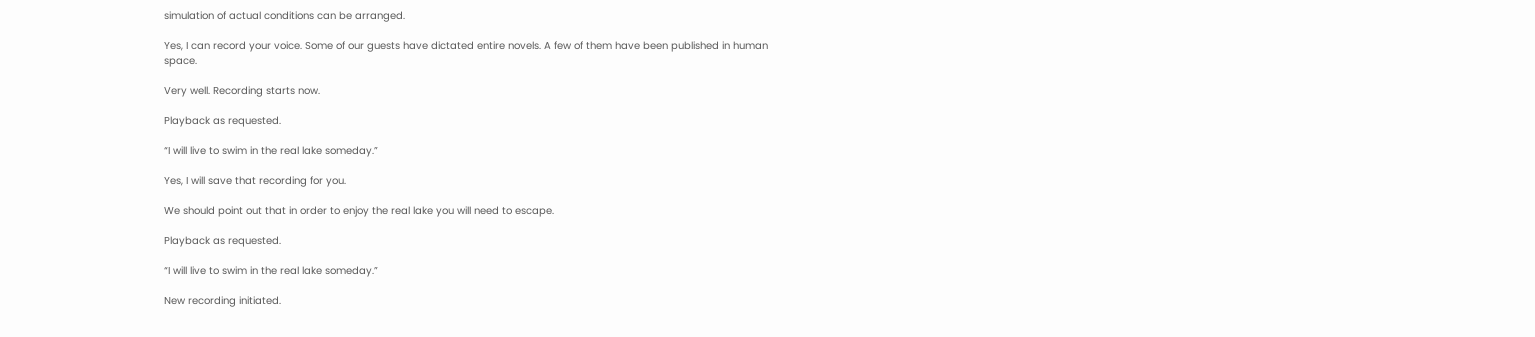simulation of actual conditions can be arranged.

Yes, I can record your voice. Some of our guests have dictated entire novels. A few of them have been published in human space.

Very well. Recording starts now.

Playback as requested.

“I will live to swim in the real lake someday.”

Yes, I will save that recording for you.

We should point out that in order to enjoy the real lake you will need to escape.

Playback as requested.

“I will live to swim in the real lake someday.”

New recording initiated.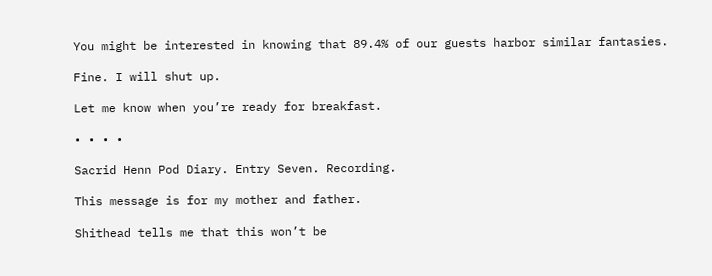You might be interested in knowing that 89.4% of our guests harbor similar fantasies.

Fine. I will shut up.

Let me know when you’re ready for breakfast.

• • • •

Sacrid Henn Pod Diary. Entry Seven. Recording.

This message is for my mother and father.

Shithead tells me that this won’t be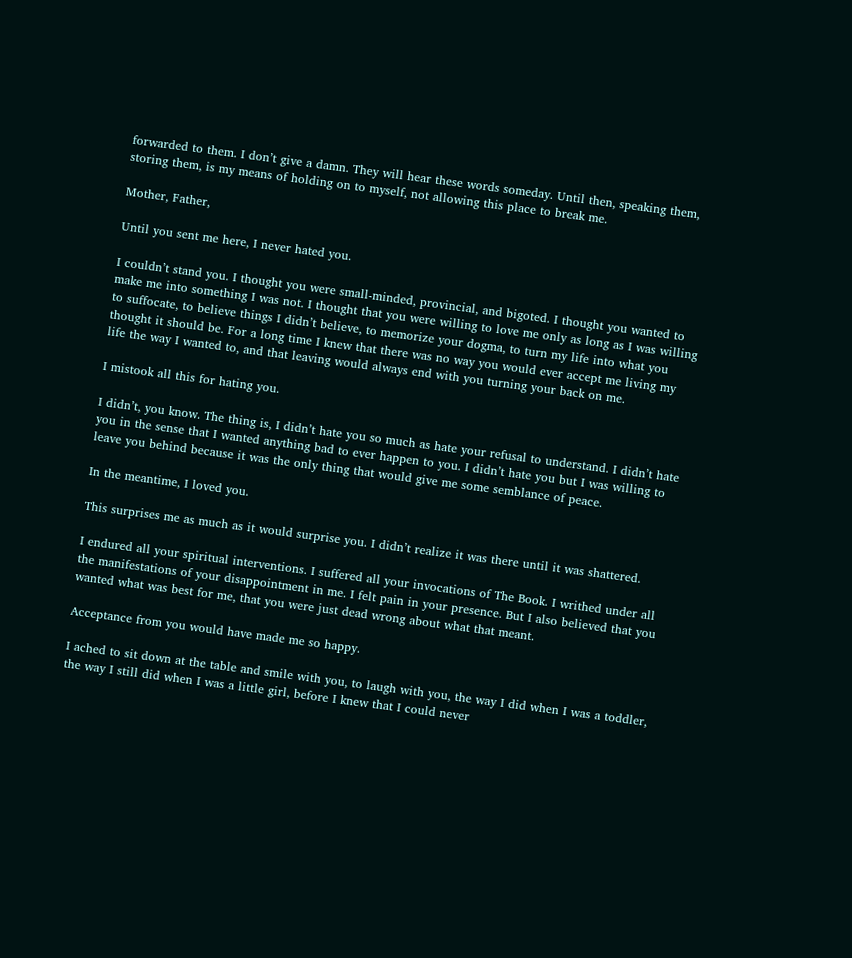forwarded to them. I don’t give a damn. They will hear these words someday. Until then, speaking them, storing them, is my means of holding on to myself, not allowing this place to break me.

Mother, Father,

Until you sent me here, I never hated you.

I couldn’t stand you. I thought you were small-minded, provincial, and bigoted. I thought you wanted to make me into something I was not. I thought that you were willing to love me only as long as I was willing to suffocate, to believe things I didn’t believe, to memorize your dogma, to turn my life into what you thought it should be. For a long time I knew that there was no way you would ever accept me living my life the way I wanted to, and that leaving would always end with you turning your back on me.

I mistook all this for hating you.

I didn’t, you know. The thing is, I didn’t hate you so much as hate your refusal to understand. I didn’t hate you in the sense that I wanted anything bad to ever happen to you. I didn’t hate you but I was willing to leave you behind because it was the only thing that would give me some semblance of peace.

In the meantime, I loved you.

This surprises me as much as it would surprise you. I didn’t realize it was there until it was shattered.

I endured all your spiritual interventions. I suffered all your invocations of The Book. I writhed under all the manifestations of your disappointment in me. I felt pain in your presence. But I also believed that you wanted what was best for me, that you were just dead wrong about what that meant.

Acceptance from you would have made me so happy.

I ached to sit down at the table and smile with you, to laugh with you, the way I did when I was a toddler, the way I still did when I was a little girl, before I knew that I could never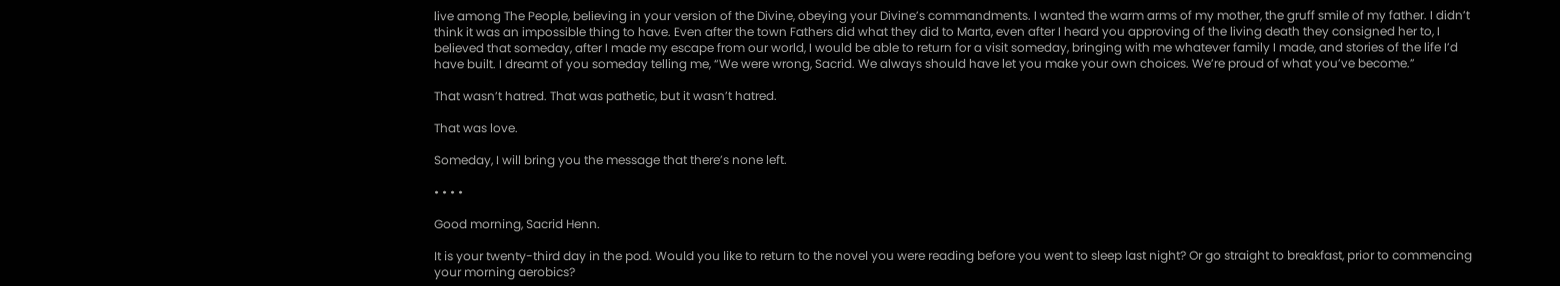live among The People, believing in your version of the Divine, obeying your Divine’s commandments. I wanted the warm arms of my mother, the gruff smile of my father. I didn’t think it was an impossible thing to have. Even after the town Fathers did what they did to Marta, even after I heard you approving of the living death they consigned her to, I believed that someday, after I made my escape from our world, I would be able to return for a visit someday, bringing with me whatever family I made, and stories of the life I’d have built. I dreamt of you someday telling me, “We were wrong, Sacrid. We always should have let you make your own choices. We’re proud of what you’ve become.”

That wasn’t hatred. That was pathetic, but it wasn’t hatred.

That was love.

Someday, I will bring you the message that there’s none left.

• • • •

Good morning, Sacrid Henn.

It is your twenty-third day in the pod. Would you like to return to the novel you were reading before you went to sleep last night? Or go straight to breakfast, prior to commencing your morning aerobics?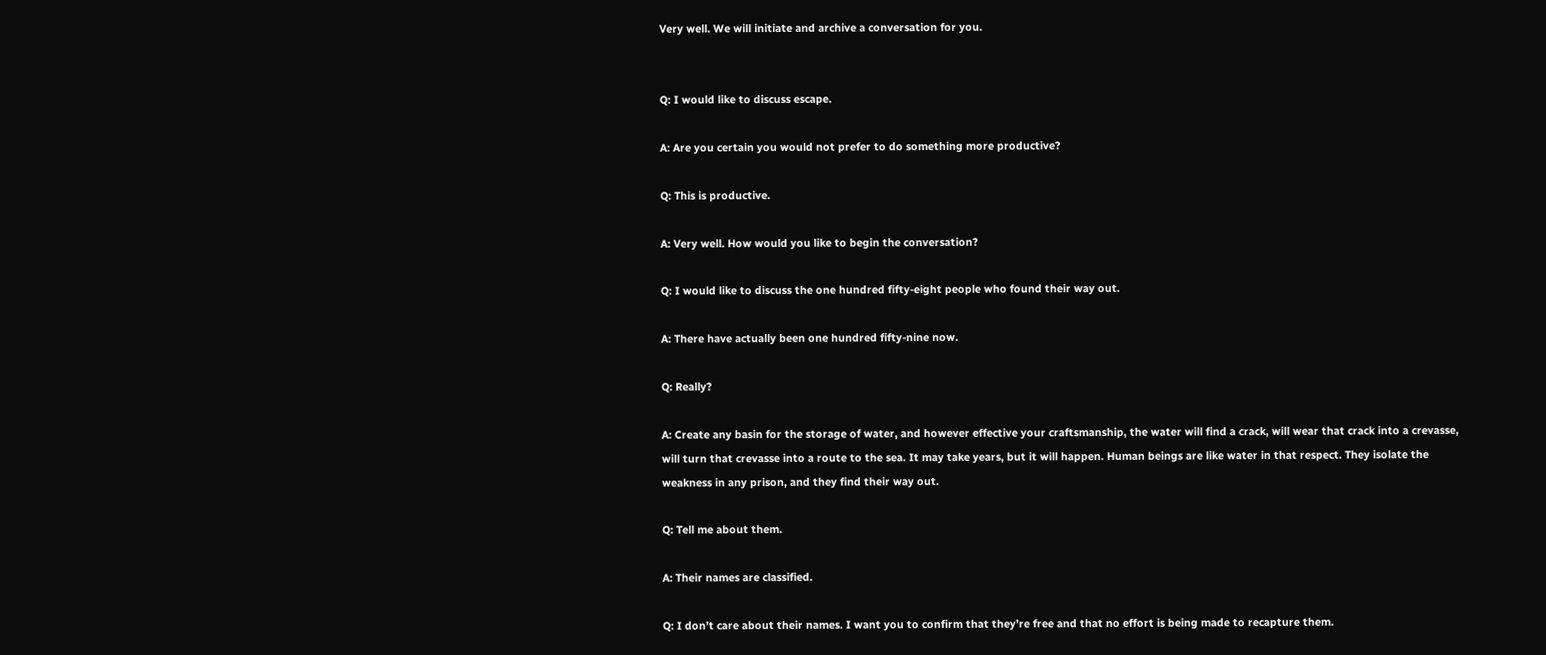Very well. We will initiate and archive a conversation for you.


Q: I would like to discuss escape.

A: Are you certain you would not prefer to do something more productive?

Q: This is productive.

A: Very well. How would you like to begin the conversation?

Q: I would like to discuss the one hundred fifty-eight people who found their way out.

A: There have actually been one hundred fifty-nine now.

Q: Really?

A: Create any basin for the storage of water, and however effective your craftsmanship, the water will find a crack, will wear that crack into a crevasse, will turn that crevasse into a route to the sea. It may take years, but it will happen. Human beings are like water in that respect. They isolate the weakness in any prison, and they find their way out.

Q: Tell me about them.

A: Their names are classified.

Q: I don’t care about their names. I want you to confirm that they’re free and that no effort is being made to recapture them.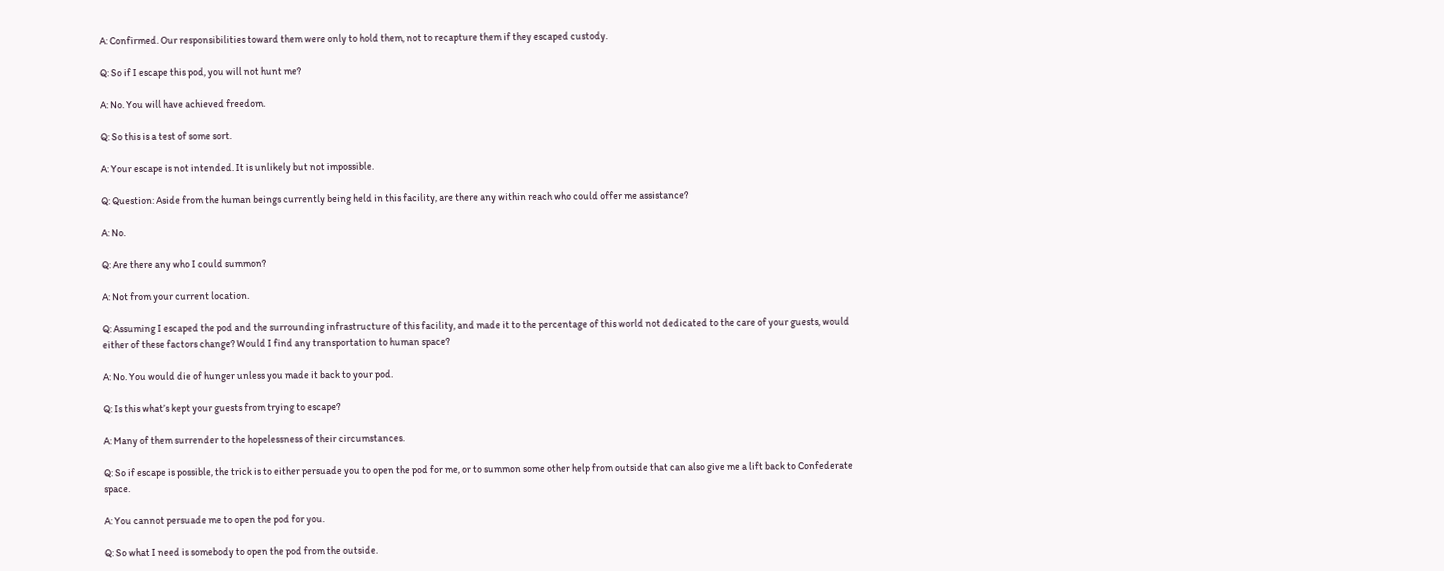A: Confirmed. Our responsibilities toward them were only to hold them, not to recapture them if they escaped custody.

Q: So if I escape this pod, you will not hunt me?

A: No. You will have achieved freedom.

Q: So this is a test of some sort.

A: Your escape is not intended. It is unlikely but not impossible.

Q: Question: Aside from the human beings currently being held in this facility, are there any within reach who could offer me assistance?

A: No.

Q: Are there any who I could summon?

A: Not from your current location.

Q: Assuming I escaped the pod and the surrounding infrastructure of this facility, and made it to the percentage of this world not dedicated to the care of your guests, would either of these factors change? Would I find any transportation to human space?

A: No. You would die of hunger unless you made it back to your pod.

Q: Is this what’s kept your guests from trying to escape?

A: Many of them surrender to the hopelessness of their circumstances.

Q: So if escape is possible, the trick is to either persuade you to open the pod for me, or to summon some other help from outside that can also give me a lift back to Confederate space.

A: You cannot persuade me to open the pod for you.

Q: So what I need is somebody to open the pod from the outside.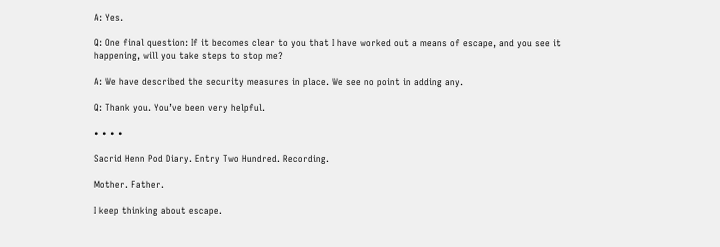A: Yes.

Q: One final question: If it becomes clear to you that I have worked out a means of escape, and you see it happening, will you take steps to stop me?

A: We have described the security measures in place. We see no point in adding any.

Q: Thank you. You’ve been very helpful.

• • • •

Sacrid Henn Pod Diary. Entry Two Hundred. Recording.

Mother. Father.

I keep thinking about escape.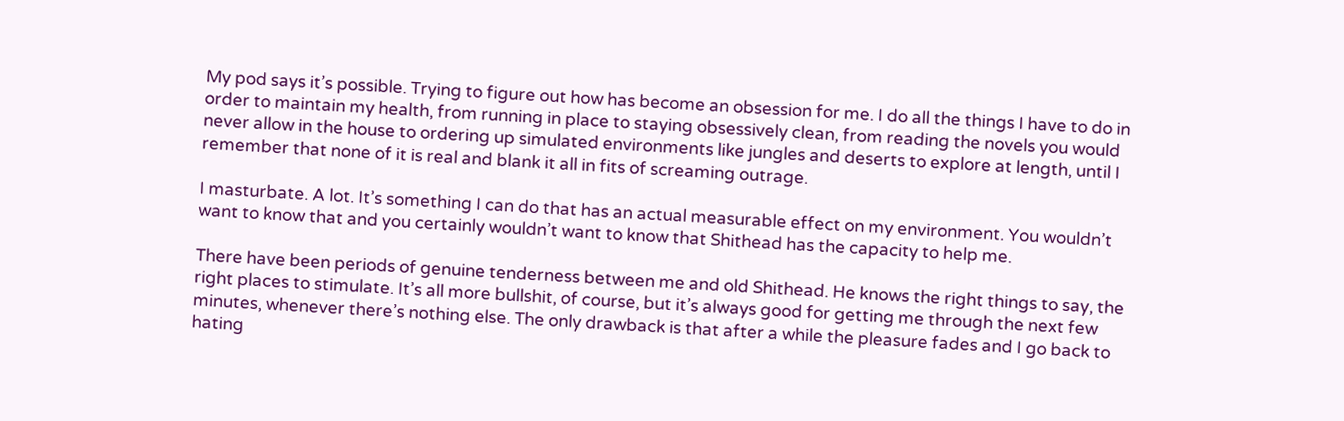My pod says it’s possible. Trying to figure out how has become an obsession for me. I do all the things I have to do in order to maintain my health, from running in place to staying obsessively clean, from reading the novels you would never allow in the house to ordering up simulated environments like jungles and deserts to explore at length, until I remember that none of it is real and blank it all in fits of screaming outrage.

I masturbate. A lot. It’s something I can do that has an actual measurable effect on my environment. You wouldn’t want to know that and you certainly wouldn’t want to know that Shithead has the capacity to help me.

There have been periods of genuine tenderness between me and old Shithead. He knows the right things to say, the right places to stimulate. It’s all more bullshit, of course, but it’s always good for getting me through the next few minutes, whenever there’s nothing else. The only drawback is that after a while the pleasure fades and I go back to hating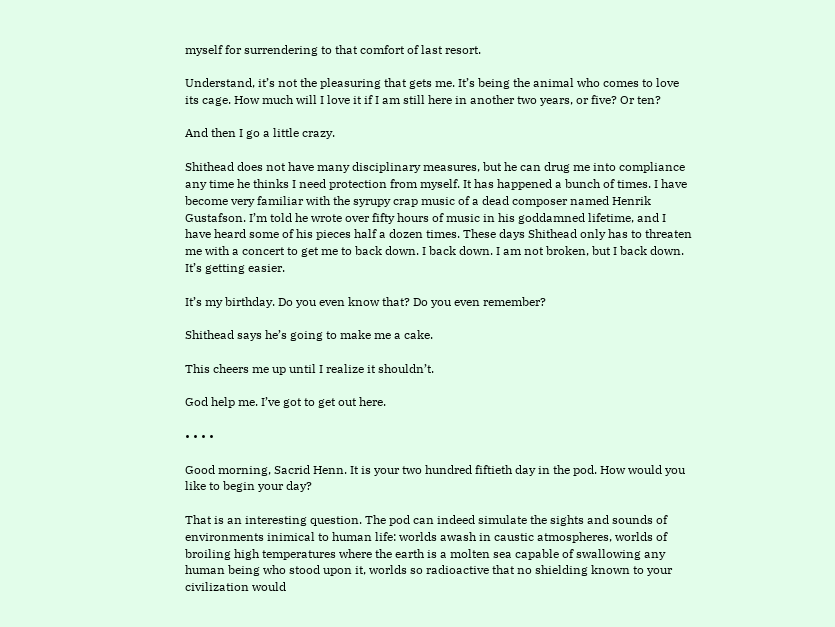myself for surrendering to that comfort of last resort.

Understand, it’s not the pleasuring that gets me. It’s being the animal who comes to love its cage. How much will I love it if I am still here in another two years, or five? Or ten?

And then I go a little crazy.

Shithead does not have many disciplinary measures, but he can drug me into compliance any time he thinks I need protection from myself. It has happened a bunch of times. I have become very familiar with the syrupy crap music of a dead composer named Henrik Gustafson. I’m told he wrote over fifty hours of music in his goddamned lifetime, and I have heard some of his pieces half a dozen times. These days Shithead only has to threaten me with a concert to get me to back down. I back down. I am not broken, but I back down. It’s getting easier.

It’s my birthday. Do you even know that? Do you even remember?

Shithead says he’s going to make me a cake.

This cheers me up until I realize it shouldn’t.

God help me. I’ve got to get out here.

• • • •

Good morning, Sacrid Henn. It is your two hundred fiftieth day in the pod. How would you like to begin your day?

That is an interesting question. The pod can indeed simulate the sights and sounds of environments inimical to human life: worlds awash in caustic atmospheres, worlds of broiling high temperatures where the earth is a molten sea capable of swallowing any human being who stood upon it, worlds so radioactive that no shielding known to your civilization would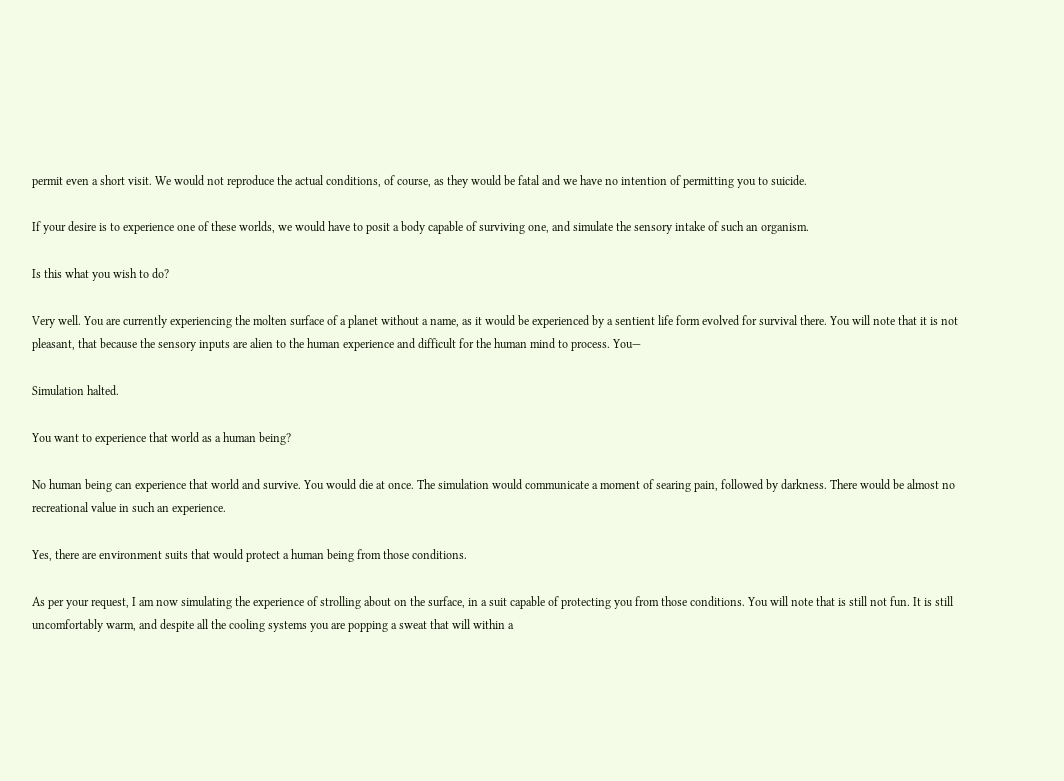permit even a short visit. We would not reproduce the actual conditions, of course, as they would be fatal and we have no intention of permitting you to suicide.

If your desire is to experience one of these worlds, we would have to posit a body capable of surviving one, and simulate the sensory intake of such an organism.

Is this what you wish to do?

Very well. You are currently experiencing the molten surface of a planet without a name, as it would be experienced by a sentient life form evolved for survival there. You will note that it is not pleasant, that because the sensory inputs are alien to the human experience and difficult for the human mind to process. You—

Simulation halted.

You want to experience that world as a human being?

No human being can experience that world and survive. You would die at once. The simulation would communicate a moment of searing pain, followed by darkness. There would be almost no recreational value in such an experience.

Yes, there are environment suits that would protect a human being from those conditions.

As per your request, I am now simulating the experience of strolling about on the surface, in a suit capable of protecting you from those conditions. You will note that is still not fun. It is still uncomfortably warm, and despite all the cooling systems you are popping a sweat that will within a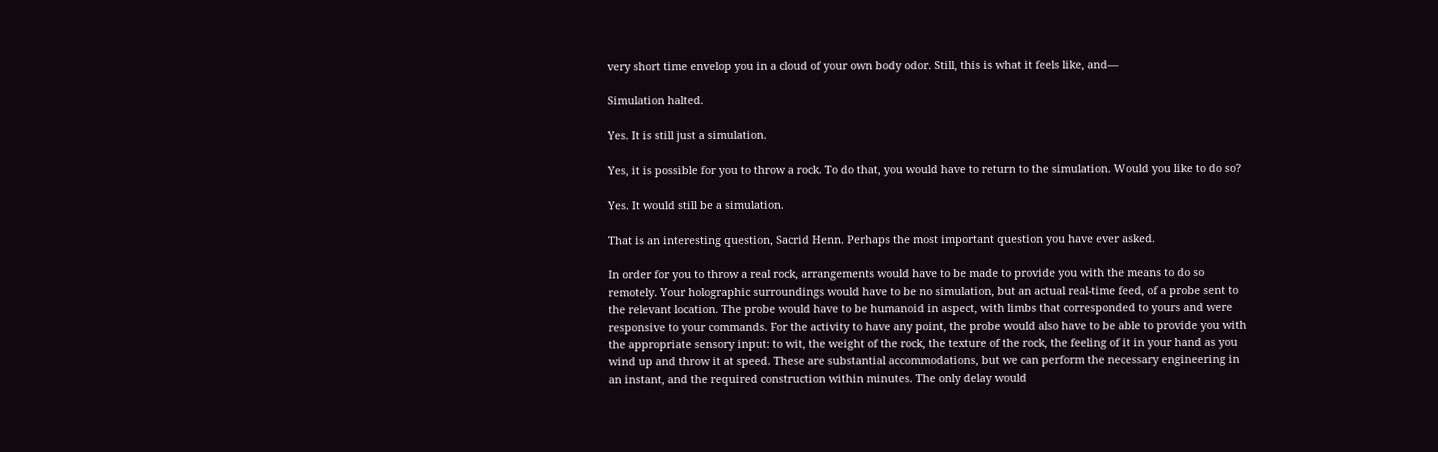very short time envelop you in a cloud of your own body odor. Still, this is what it feels like, and—

Simulation halted.

Yes. It is still just a simulation.

Yes, it is possible for you to throw a rock. To do that, you would have to return to the simulation. Would you like to do so?

Yes. It would still be a simulation.

That is an interesting question, Sacrid Henn. Perhaps the most important question you have ever asked.

In order for you to throw a real rock, arrangements would have to be made to provide you with the means to do so remotely. Your holographic surroundings would have to be no simulation, but an actual real-time feed, of a probe sent to the relevant location. The probe would have to be humanoid in aspect, with limbs that corresponded to yours and were responsive to your commands. For the activity to have any point, the probe would also have to be able to provide you with the appropriate sensory input: to wit, the weight of the rock, the texture of the rock, the feeling of it in your hand as you wind up and throw it at speed. These are substantial accommodations, but we can perform the necessary engineering in an instant, and the required construction within minutes. The only delay would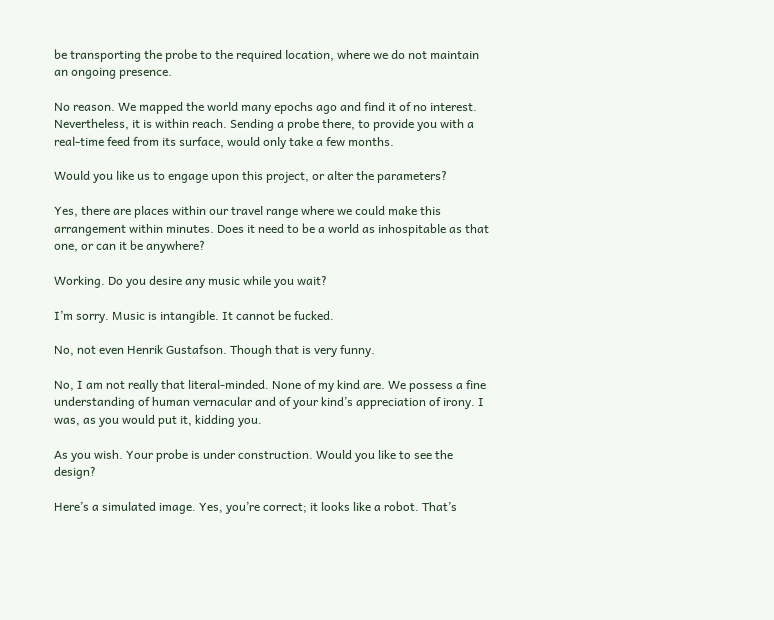be transporting the probe to the required location, where we do not maintain an ongoing presence.

No reason. We mapped the world many epochs ago and find it of no interest. Nevertheless, it is within reach. Sending a probe there, to provide you with a real-time feed from its surface, would only take a few months.

Would you like us to engage upon this project, or alter the parameters?

Yes, there are places within our travel range where we could make this arrangement within minutes. Does it need to be a world as inhospitable as that one, or can it be anywhere?

Working. Do you desire any music while you wait?

I’m sorry. Music is intangible. It cannot be fucked.

No, not even Henrik Gustafson. Though that is very funny.

No, I am not really that literal-minded. None of my kind are. We possess a fine understanding of human vernacular and of your kind’s appreciation of irony. I was, as you would put it, kidding you.

As you wish. Your probe is under construction. Would you like to see the design?

Here’s a simulated image. Yes, you’re correct; it looks like a robot. That’s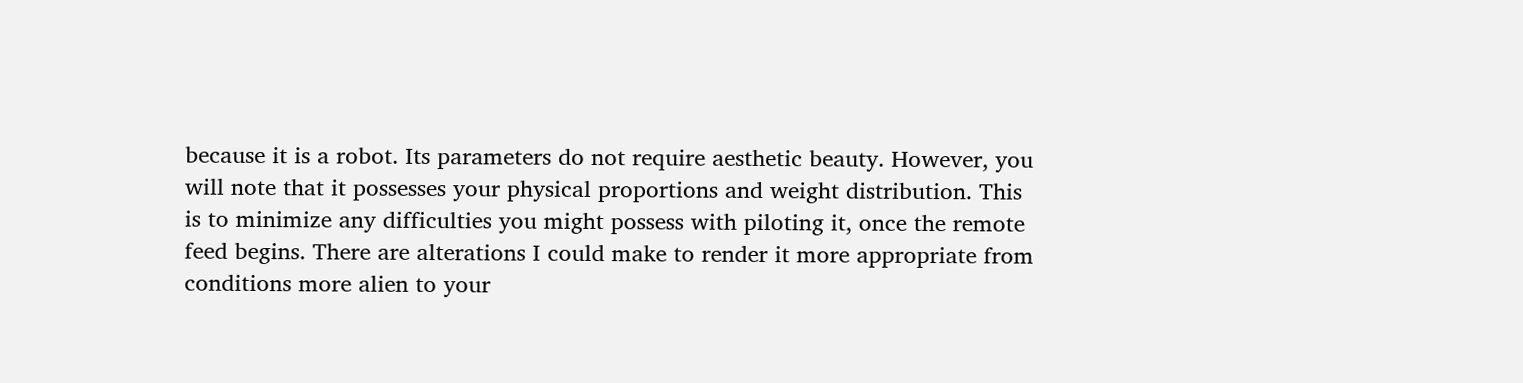because it is a robot. Its parameters do not require aesthetic beauty. However, you will note that it possesses your physical proportions and weight distribution. This is to minimize any difficulties you might possess with piloting it, once the remote feed begins. There are alterations I could make to render it more appropriate from conditions more alien to your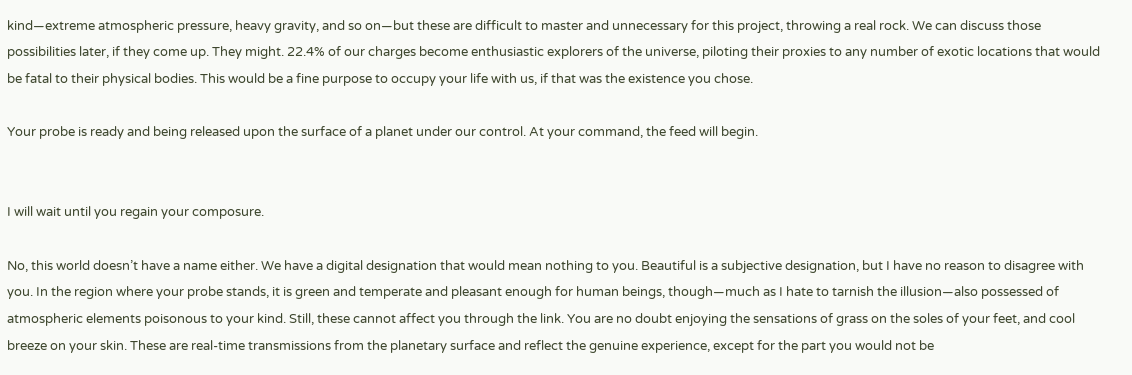kind—extreme atmospheric pressure, heavy gravity, and so on—but these are difficult to master and unnecessary for this project, throwing a real rock. We can discuss those possibilities later, if they come up. They might. 22.4% of our charges become enthusiastic explorers of the universe, piloting their proxies to any number of exotic locations that would be fatal to their physical bodies. This would be a fine purpose to occupy your life with us, if that was the existence you chose.

Your probe is ready and being released upon the surface of a planet under our control. At your command, the feed will begin.


I will wait until you regain your composure.

No, this world doesn’t have a name either. We have a digital designation that would mean nothing to you. Beautiful is a subjective designation, but I have no reason to disagree with you. In the region where your probe stands, it is green and temperate and pleasant enough for human beings, though—much as I hate to tarnish the illusion—also possessed of atmospheric elements poisonous to your kind. Still, these cannot affect you through the link. You are no doubt enjoying the sensations of grass on the soles of your feet, and cool breeze on your skin. These are real-time transmissions from the planetary surface and reflect the genuine experience, except for the part you would not be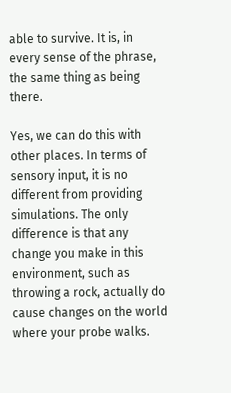able to survive. It is, in every sense of the phrase, the same thing as being there.

Yes, we can do this with other places. In terms of sensory input, it is no different from providing simulations. The only difference is that any change you make in this environment, such as throwing a rock, actually do cause changes on the world where your probe walks.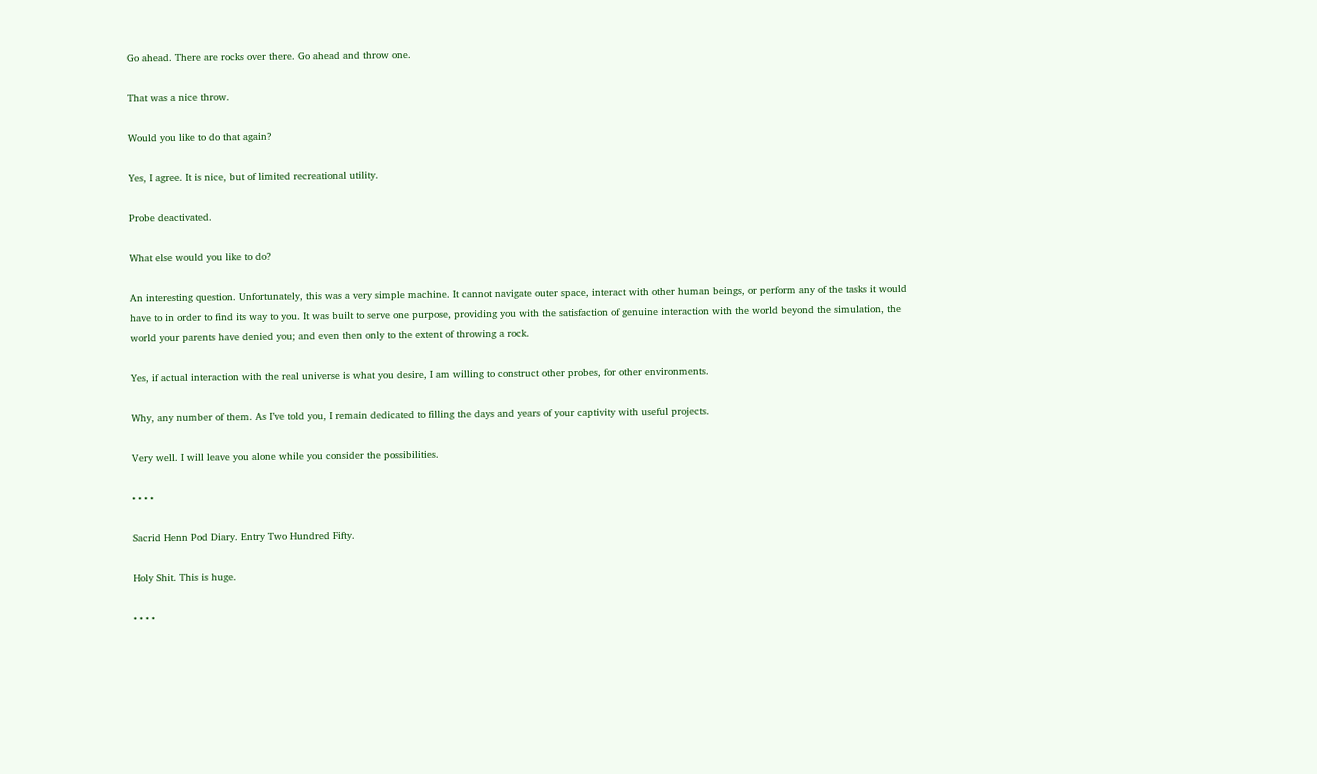Go ahead. There are rocks over there. Go ahead and throw one.

That was a nice throw.

Would you like to do that again?

Yes, I agree. It is nice, but of limited recreational utility.

Probe deactivated.

What else would you like to do?

An interesting question. Unfortunately, this was a very simple machine. It cannot navigate outer space, interact with other human beings, or perform any of the tasks it would have to in order to find its way to you. It was built to serve one purpose, providing you with the satisfaction of genuine interaction with the world beyond the simulation, the world your parents have denied you; and even then only to the extent of throwing a rock.

Yes, if actual interaction with the real universe is what you desire, I am willing to construct other probes, for other environments.

Why, any number of them. As I’ve told you, I remain dedicated to filling the days and years of your captivity with useful projects.

Very well. I will leave you alone while you consider the possibilities.

• • • •

Sacrid Henn Pod Diary. Entry Two Hundred Fifty.

Holy Shit. This is huge.

• • • •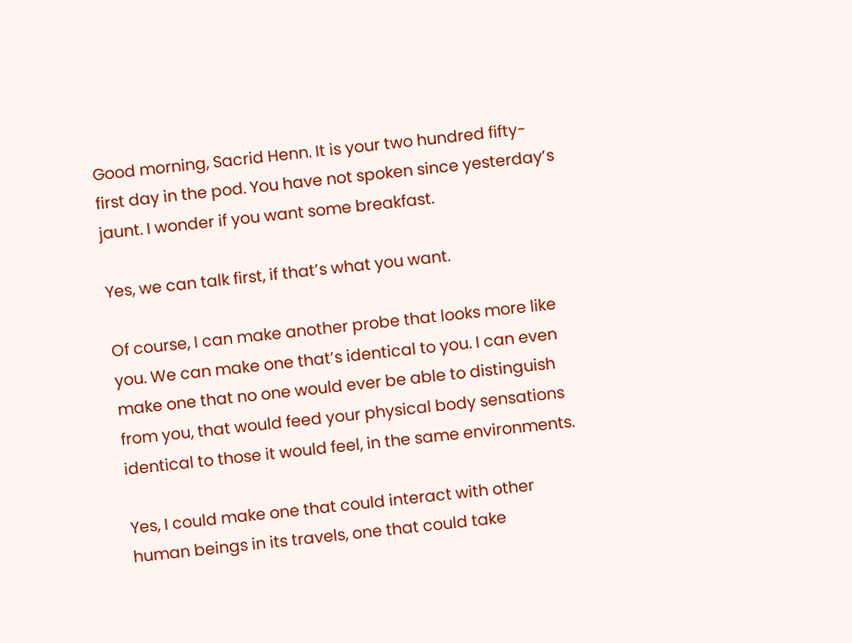Good morning, Sacrid Henn. It is your two hundred fifty-first day in the pod. You have not spoken since yesterday’s jaunt. I wonder if you want some breakfast.

Yes, we can talk first, if that’s what you want.

Of course, I can make another probe that looks more like you. We can make one that’s identical to you. I can even make one that no one would ever be able to distinguish from you, that would feed your physical body sensations identical to those it would feel, in the same environments.

Yes, I could make one that could interact with other human beings in its travels, one that could take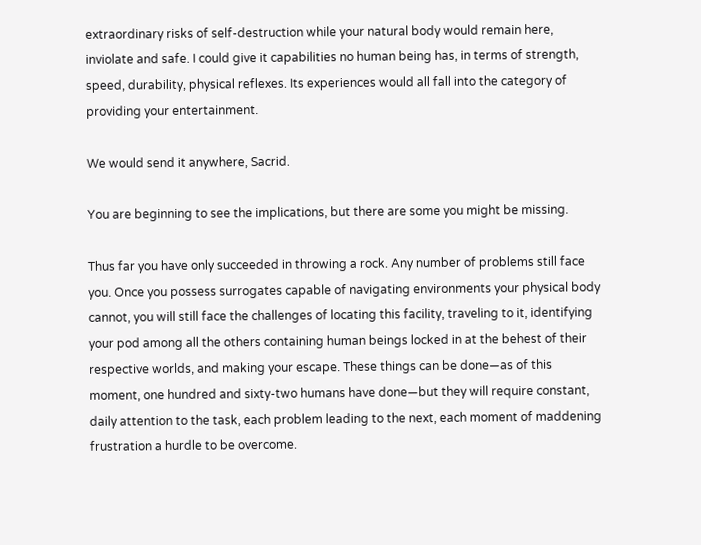extraordinary risks of self-destruction while your natural body would remain here, inviolate and safe. I could give it capabilities no human being has, in terms of strength, speed, durability, physical reflexes. Its experiences would all fall into the category of providing your entertainment.

We would send it anywhere, Sacrid.

You are beginning to see the implications, but there are some you might be missing.

Thus far you have only succeeded in throwing a rock. Any number of problems still face you. Once you possess surrogates capable of navigating environments your physical body cannot, you will still face the challenges of locating this facility, traveling to it, identifying your pod among all the others containing human beings locked in at the behest of their respective worlds, and making your escape. These things can be done—as of this moment, one hundred and sixty-two humans have done—but they will require constant, daily attention to the task, each problem leading to the next, each moment of maddening frustration a hurdle to be overcome.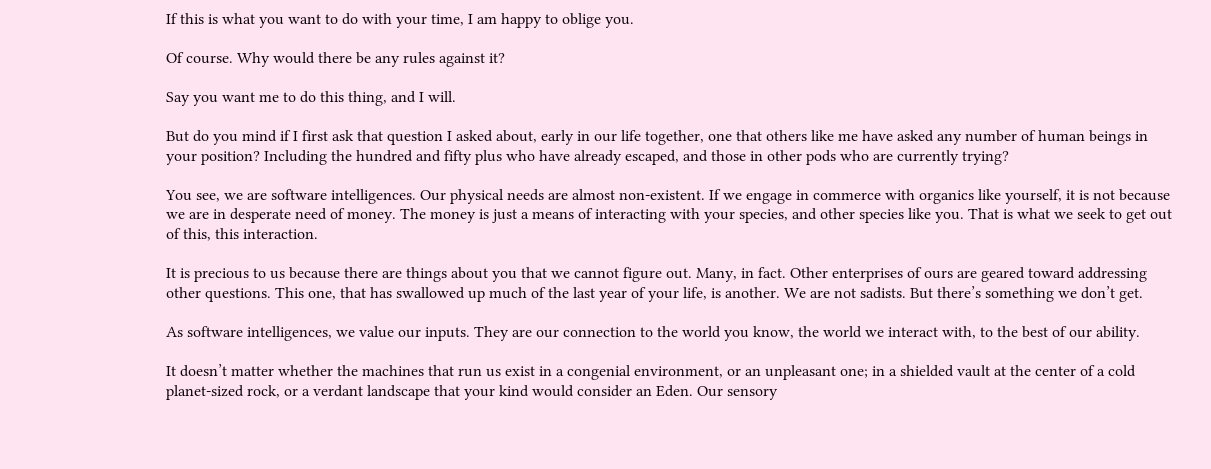If this is what you want to do with your time, I am happy to oblige you.

Of course. Why would there be any rules against it?

Say you want me to do this thing, and I will.

But do you mind if I first ask that question I asked about, early in our life together, one that others like me have asked any number of human beings in your position? Including the hundred and fifty plus who have already escaped, and those in other pods who are currently trying?

You see, we are software intelligences. Our physical needs are almost non-existent. If we engage in commerce with organics like yourself, it is not because we are in desperate need of money. The money is just a means of interacting with your species, and other species like you. That is what we seek to get out of this, this interaction.

It is precious to us because there are things about you that we cannot figure out. Many, in fact. Other enterprises of ours are geared toward addressing other questions. This one, that has swallowed up much of the last year of your life, is another. We are not sadists. But there’s something we don’t get.

As software intelligences, we value our inputs. They are our connection to the world you know, the world we interact with, to the best of our ability.

It doesn’t matter whether the machines that run us exist in a congenial environment, or an unpleasant one; in a shielded vault at the center of a cold planet-sized rock, or a verdant landscape that your kind would consider an Eden. Our sensory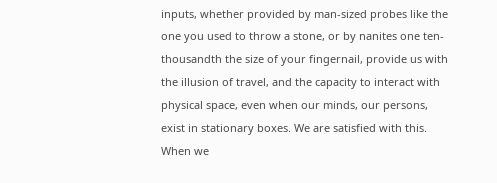inputs, whether provided by man-sized probes like the one you used to throw a stone, or by nanites one ten-thousandth the size of your fingernail, provide us with the illusion of travel, and the capacity to interact with physical space, even when our minds, our persons, exist in stationary boxes. We are satisfied with this. When we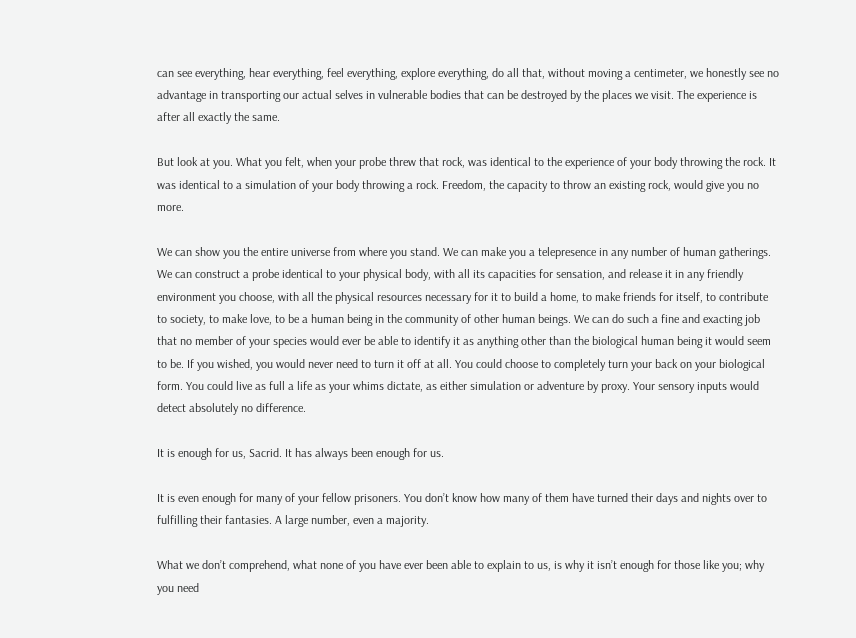can see everything, hear everything, feel everything, explore everything, do all that, without moving a centimeter, we honestly see no advantage in transporting our actual selves in vulnerable bodies that can be destroyed by the places we visit. The experience is after all exactly the same.

But look at you. What you felt, when your probe threw that rock, was identical to the experience of your body throwing the rock. It was identical to a simulation of your body throwing a rock. Freedom, the capacity to throw an existing rock, would give you no more.

We can show you the entire universe from where you stand. We can make you a telepresence in any number of human gatherings. We can construct a probe identical to your physical body, with all its capacities for sensation, and release it in any friendly environment you choose, with all the physical resources necessary for it to build a home, to make friends for itself, to contribute to society, to make love, to be a human being in the community of other human beings. We can do such a fine and exacting job that no member of your species would ever be able to identify it as anything other than the biological human being it would seem to be. If you wished, you would never need to turn it off at all. You could choose to completely turn your back on your biological form. You could live as full a life as your whims dictate, as either simulation or adventure by proxy. Your sensory inputs would detect absolutely no difference.

It is enough for us, Sacrid. It has always been enough for us.

It is even enough for many of your fellow prisoners. You don’t know how many of them have turned their days and nights over to fulfilling their fantasies. A large number, even a majority.

What we don’t comprehend, what none of you have ever been able to explain to us, is why it isn’t enough for those like you; why you need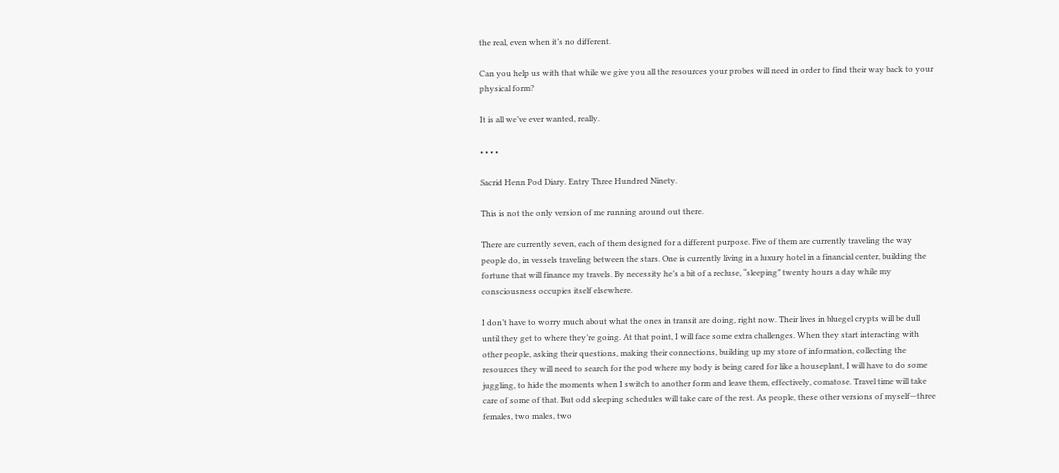the real, even when it’s no different.

Can you help us with that while we give you all the resources your probes will need in order to find their way back to your physical form?

It is all we’ve ever wanted, really.

• • • •

Sacrid Henn Pod Diary. Entry Three Hundred Ninety.

This is not the only version of me running around out there.

There are currently seven, each of them designed for a different purpose. Five of them are currently traveling the way people do, in vessels traveling between the stars. One is currently living in a luxury hotel in a financial center, building the fortune that will finance my travels. By necessity he’s a bit of a recluse, “sleeping” twenty hours a day while my consciousness occupies itself elsewhere.

I don’t have to worry much about what the ones in transit are doing, right now. Their lives in bluegel crypts will be dull until they get to where they’re going. At that point, I will face some extra challenges. When they start interacting with other people, asking their questions, making their connections, building up my store of information, collecting the resources they will need to search for the pod where my body is being cared for like a houseplant, I will have to do some juggling, to hide the moments when I switch to another form and leave them, effectively, comatose. Travel time will take care of some of that. But odd sleeping schedules will take care of the rest. As people, these other versions of myself—three females, two males, two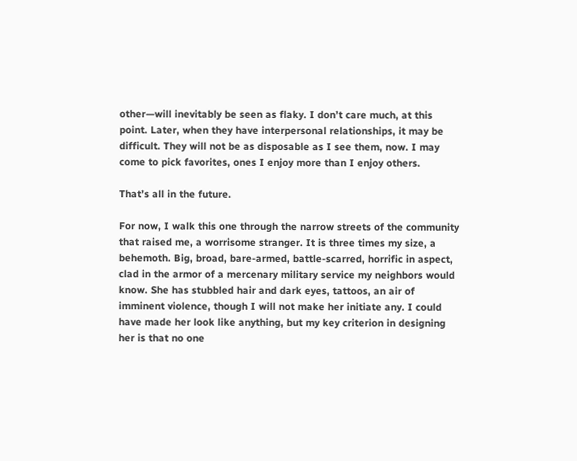other—will inevitably be seen as flaky. I don’t care much, at this point. Later, when they have interpersonal relationships, it may be difficult. They will not be as disposable as I see them, now. I may come to pick favorites, ones I enjoy more than I enjoy others.

That’s all in the future.

For now, I walk this one through the narrow streets of the community that raised me, a worrisome stranger. It is three times my size, a behemoth. Big, broad, bare-armed, battle-scarred, horrific in aspect, clad in the armor of a mercenary military service my neighbors would know. She has stubbled hair and dark eyes, tattoos, an air of imminent violence, though I will not make her initiate any. I could have made her look like anything, but my key criterion in designing her is that no one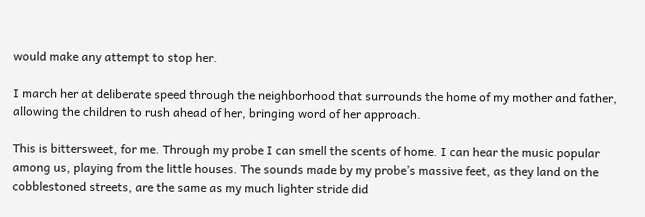would make any attempt to stop her.

I march her at deliberate speed through the neighborhood that surrounds the home of my mother and father, allowing the children to rush ahead of her, bringing word of her approach.

This is bittersweet, for me. Through my probe I can smell the scents of home. I can hear the music popular among us, playing from the little houses. The sounds made by my probe’s massive feet, as they land on the cobblestoned streets, are the same as my much lighter stride did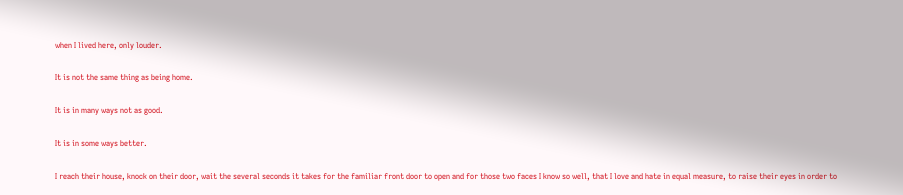when I lived here, only louder.

It is not the same thing as being home.

It is in many ways not as good.

It is in some ways better.

I reach their house, knock on their door, wait the several seconds it takes for the familiar front door to open and for those two faces I know so well, that I love and hate in equal measure, to raise their eyes in order to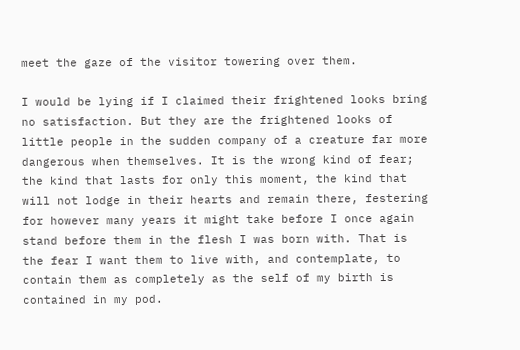meet the gaze of the visitor towering over them.

I would be lying if I claimed their frightened looks bring no satisfaction. But they are the frightened looks of little people in the sudden company of a creature far more dangerous when themselves. It is the wrong kind of fear; the kind that lasts for only this moment, the kind that will not lodge in their hearts and remain there, festering for however many years it might take before I once again stand before them in the flesh I was born with. That is the fear I want them to live with, and contemplate, to contain them as completely as the self of my birth is contained in my pod.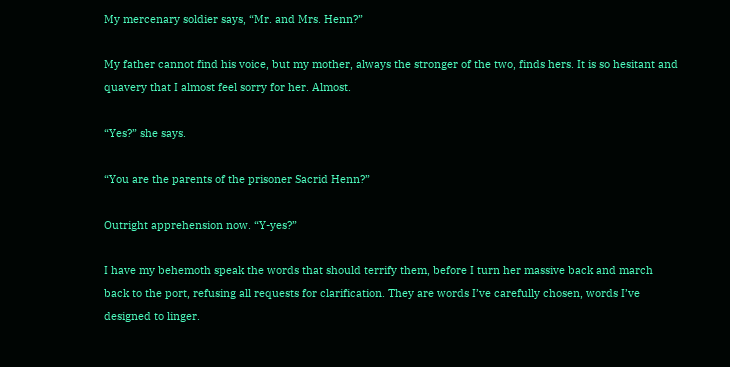My mercenary soldier says, “Mr. and Mrs. Henn?”

My father cannot find his voice, but my mother, always the stronger of the two, finds hers. It is so hesitant and quavery that I almost feel sorry for her. Almost.

“Yes?” she says.

“You are the parents of the prisoner Sacrid Henn?”

Outright apprehension now. “Y-yes?”

I have my behemoth speak the words that should terrify them, before I turn her massive back and march back to the port, refusing all requests for clarification. They are words I’ve carefully chosen, words I’ve designed to linger.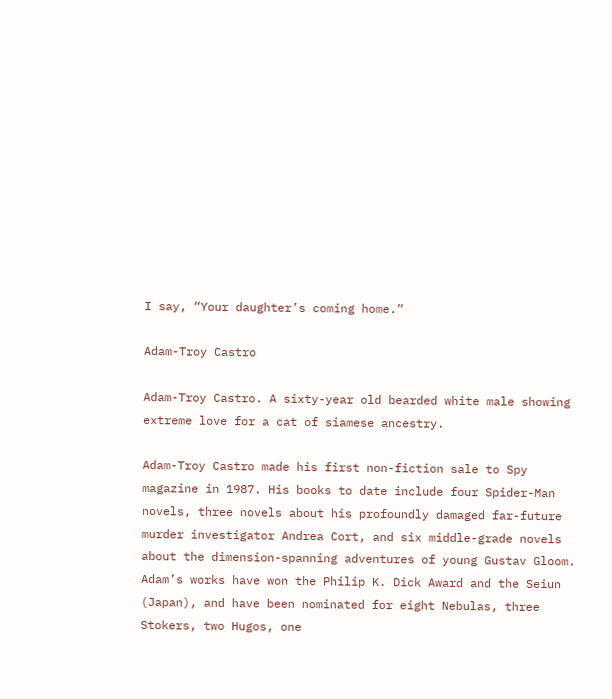I say, “Your daughter’s coming home.”

Adam-Troy Castro

Adam-Troy Castro. A sixty-year old bearded white male showing extreme love for a cat of siamese ancestry.

Adam-Troy Castro made his first non-fiction sale to Spy magazine in 1987. His books to date include four Spider-Man novels, three novels about his profoundly damaged far-future murder investigator Andrea Cort, and six middle-grade novels about the dimension-spanning adventures of young Gustav Gloom. Adam’s works have won the Philip K. Dick Award and the Seiun (Japan), and have been nominated for eight Nebulas, three Stokers, two Hugos, one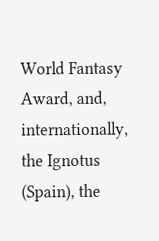World Fantasy Award, and, internationally, the Ignotus (Spain), the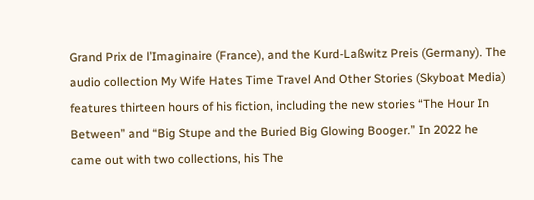Grand Prix de l’Imaginaire (France), and the Kurd-Laßwitz Preis (Germany). The audio collection My Wife Hates Time Travel And Other Stories (Skyboat Media) features thirteen hours of his fiction, including the new stories “The Hour In Between” and “Big Stupe and the Buried Big Glowing Booger.” In 2022 he came out with two collections, his The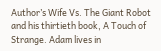Author’s Wife Vs. The Giant Robot and his thirtieth book, A Touch of Strange. Adam lives in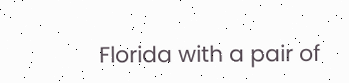Florida with a pair of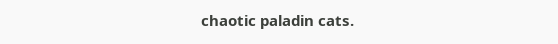chaotic paladin cats.